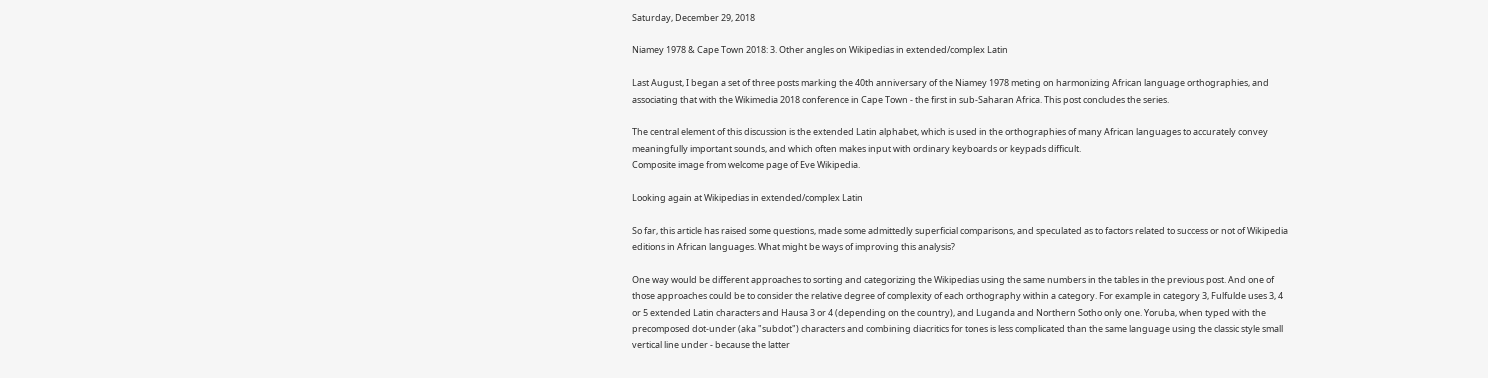Saturday, December 29, 2018

Niamey 1978 & Cape Town 2018: 3. Other angles on Wikipedias in extended/complex Latin

Last August, I began a set of three posts marking the 40th anniversary of the Niamey 1978 meting on harmonizing African language orthographies, and associating that with the Wikimedia 2018 conference in Cape Town - the first in sub-Saharan Africa. This post concludes the series.

The central element of this discussion is the extended Latin alphabet, which is used in the orthographies of many African languages to accurately convey meaningfully important sounds, and which often makes input with ordinary keyboards or keypads difficult.
Composite image from welcome page of Eve Wikipedia.

Looking again at Wikipedias in extended/complex Latin

So far, this article has raised some questions, made some admittedly superficial comparisons, and speculated as to factors related to success or not of Wikipedia editions in African languages. What might be ways of improving this analysis?

One way would be different approaches to sorting and categorizing the Wikipedias using the same numbers in the tables in the previous post. And one of those approaches could be to consider the relative degree of complexity of each orthography within a category. For example in category 3, Fulfulde uses 3, 4 or 5 extended Latin characters and Hausa 3 or 4 (depending on the country), and Luganda and Northern Sotho only one. Yoruba, when typed with the precomposed dot-under (aka "subdot") characters and combining diacritics for tones is less complicated than the same language using the classic style small vertical line under - because the latter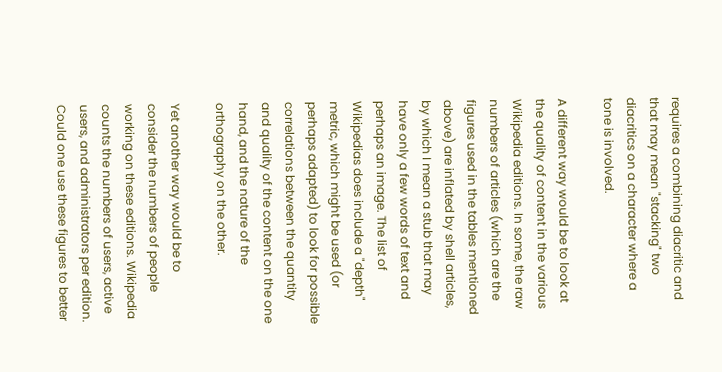requires a combining diacritic and that may mean "stacking" two diacritics on a character where a tone is involved.

A different way would be to look at the quality of content in the various Wikipedia editions. In some, the raw numbers of articles (which are the figures used in the tables mentioned above) are inflated by shell articles, by which I mean a stub that may have only a few words of text and perhaps an image. The list of Wikipedias does include a "depth" metric, which might be used (or perhaps adapted) to look for possible correlations between the quantity and quality of the content on the one hand, and the nature of the orthography on the other.

Yet another way would be to consider the numbers of people working on these editions. Wikipedia counts the numbers of users, active users, and administrators per edition. Could one use these figures to better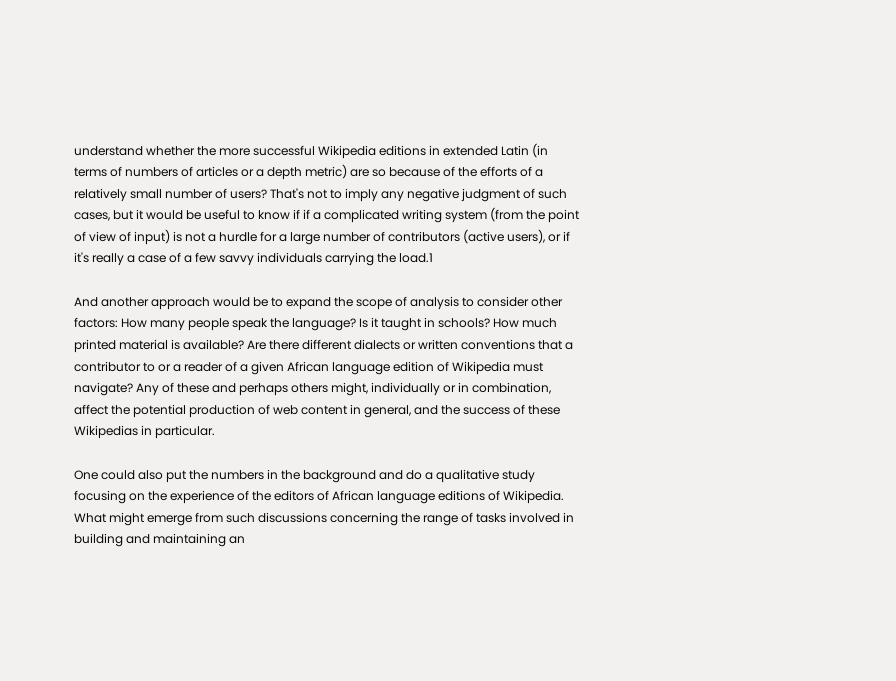understand whether the more successful Wikipedia editions in extended Latin (in terms of numbers of articles or a depth metric) are so because of the efforts of a relatively small number of users? That's not to imply any negative judgment of such cases, but it would be useful to know if if a complicated writing system (from the point of view of input) is not a hurdle for a large number of contributors (active users), or if it's really a case of a few savvy individuals carrying the load.1

And another approach would be to expand the scope of analysis to consider other factors: How many people speak the language? Is it taught in schools? How much printed material is available? Are there different dialects or written conventions that a contributor to or a reader of a given African language edition of Wikipedia must navigate? Any of these and perhaps others might, individually or in combination, affect the potential production of web content in general, and the success of these Wikipedias in particular.

One could also put the numbers in the background and do a qualitative study focusing on the experience of the editors of African language editions of Wikipedia. What might emerge from such discussions concerning the range of tasks involved in building and maintaining an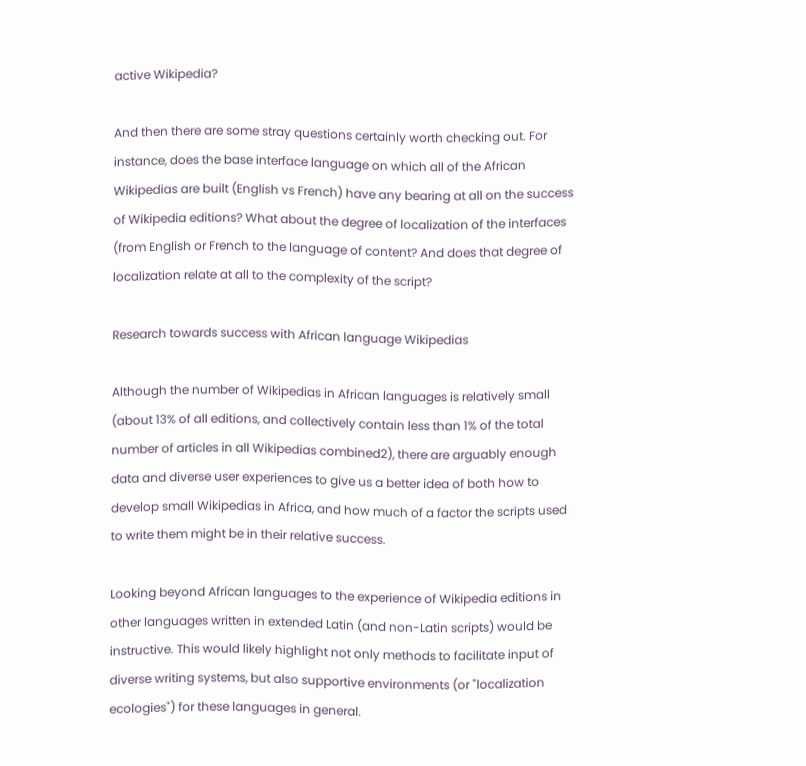active Wikipedia?

And then there are some stray questions certainly worth checking out. For instance, does the base interface language on which all of the African Wikipedias are built (English vs French) have any bearing at all on the success of Wikipedia editions? What about the degree of localization of the interfaces (from English or French to the language of content? And does that degree of localization relate at all to the complexity of the script?

Research towards success with African language Wikipedias

Although the number of Wikipedias in African languages is relatively small (about 13% of all editions, and collectively contain less than 1% of the total number of articles in all Wikipedias combined2), there are arguably enough data and diverse user experiences to give us a better idea of both how to develop small Wikipedias in Africa, and how much of a factor the scripts used to write them might be in their relative success.

Looking beyond African languages to the experience of Wikipedia editions in other languages written in extended Latin (and non-Latin scripts) would be instructive. This would likely highlight not only methods to facilitate input of diverse writing systems, but also supportive environments (or "localization ecologies") for these languages in general.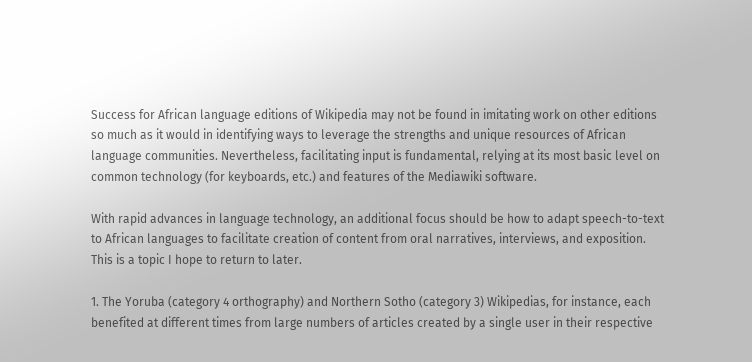Success for African language editions of Wikipedia may not be found in imitating work on other editions so much as it would in identifying ways to leverage the strengths and unique resources of African language communities. Nevertheless, facilitating input is fundamental, relying at its most basic level on common technology (for keyboards, etc.) and features of the Mediawiki software.

With rapid advances in language technology, an additional focus should be how to adapt speech-to-text to African languages to facilitate creation of content from oral narratives, interviews, and exposition. This is a topic I hope to return to later.

1. The Yoruba (category 4 orthography) and Northern Sotho (category 3) Wikipedias, for instance, each benefited at different times from large numbers of articles created by a single user in their respective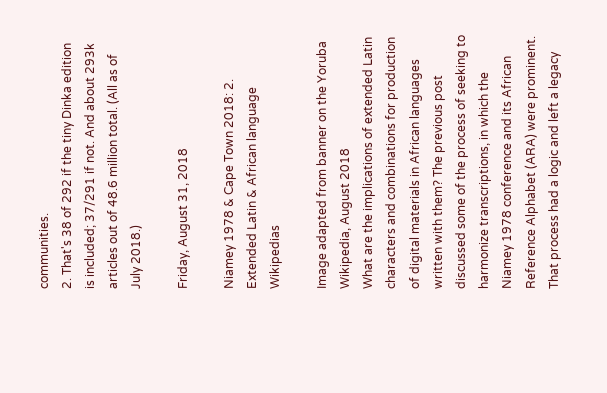communities.
2. That's 38 of 292 if the tiny Dinka edition is included; 37/291 if not. And about 293k articles out of 48.6 million total. (All as of July 2018.)

Friday, August 31, 2018

Niamey 1978 & Cape Town 2018: 2. Extended Latin & African language Wikipedias

Image adapted from banner on the Yoruba Wikipedia, August 2018
What are the implications of extended Latin characters and combinations for production of digital materials in African languages written with them? The previous post discussed some of the process of seeking to harmonize transcriptions, in which the Niamey 1978 conference and its African Reference Alphabet (ARA) were prominent. That process had a logic and left a legacy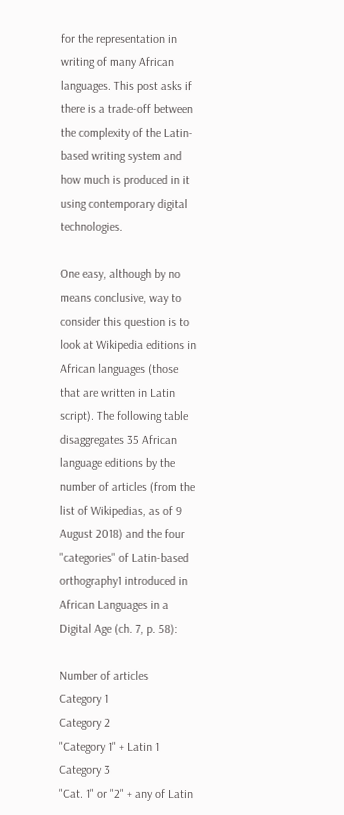for the representation in writing of many African languages. This post asks if there is a trade-off between the complexity of the Latin-based writing system and how much is produced in it using contemporary digital technologies.

One easy, although by no means conclusive, way to consider this question is to look at Wikipedia editions in African languages (those that are written in Latin script). The following table disaggregates 35 African language editions by the number of articles (from the list of Wikipedias, as of 9 August 2018) and the four "categories" of Latin-based orthography1 introduced in African Languages in a Digital Age (ch. 7, p. 58):

Number of articles
Category 1
Category 2
"Category 1" + Latin 1
Category 3
"Cat. 1" or "2" + any of Latin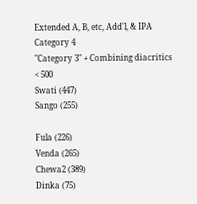Extended A, B, etc, Add'l, & IPA
Category 4
"Category 3" + Combining diacritics
< 500
Swati (447)
Sango (255)

Fula (226)
Venda (265)
Chewa2 (389)
Dinka (75)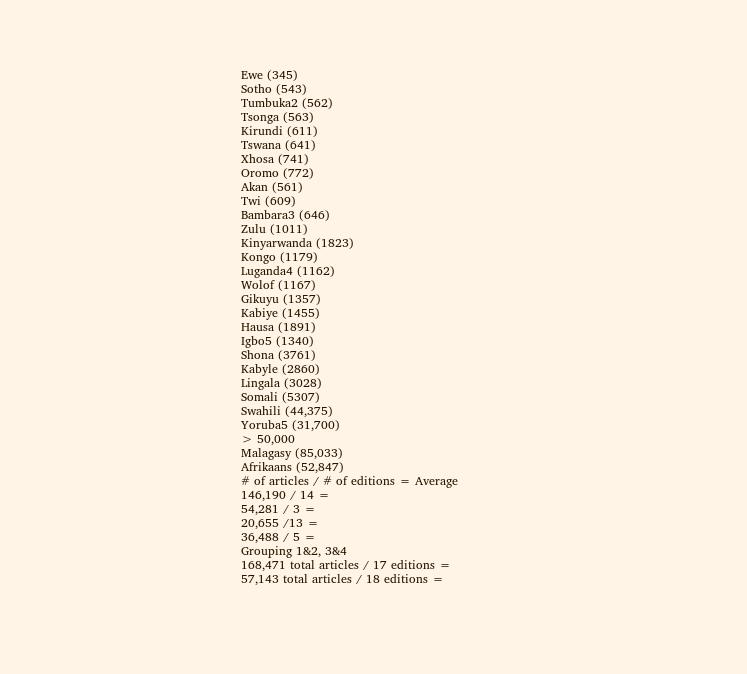Ewe (345)
Sotho (543)
Tumbuka2 (562)
Tsonga (563)
Kirundi (611)
Tswana (641)
Xhosa (741)
Oromo (772)
Akan (561)
Twi (609)
Bambara3 (646)
Zulu (1011)
Kinyarwanda (1823)
Kongo (1179)
Luganda4 (1162)
Wolof (1167)
Gikuyu (1357)
Kabiye (1455)
Hausa (1891)
Igbo5 (1340)
Shona (3761)
Kabyle (2860)
Lingala (3028)
Somali (5307)
Swahili (44,375)
Yoruba5 (31,700)
> 50,000
Malagasy (85,033)
Afrikaans (52,847)
# of articles / # of editions = Average
146,190 / 14 =
54,281 / 3 =
20,655 /13 =
36,488 / 5 =
Grouping 1&2, 3&4
168,471 total articles / 17 editions =
57,143 total articles / 18 editions =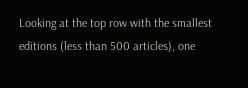Looking at the top row with the smallest editions (less than 500 articles), one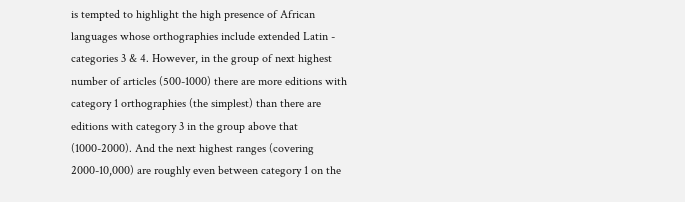is tempted to highlight the high presence of African languages whose orthographies include extended Latin - categories 3 & 4. However, in the group of next highest number of articles (500-1000) there are more editions with category 1 orthographies (the simplest) than there are editions with category 3 in the group above that (1000-2000). And the next highest ranges (covering 2000-10,000) are roughly even between category 1 on the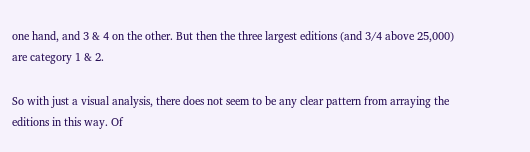one hand, and 3 & 4 on the other. But then the three largest editions (and 3/4 above 25,000) are category 1 & 2.

So with just a visual analysis, there does not seem to be any clear pattern from arraying the editions in this way. Of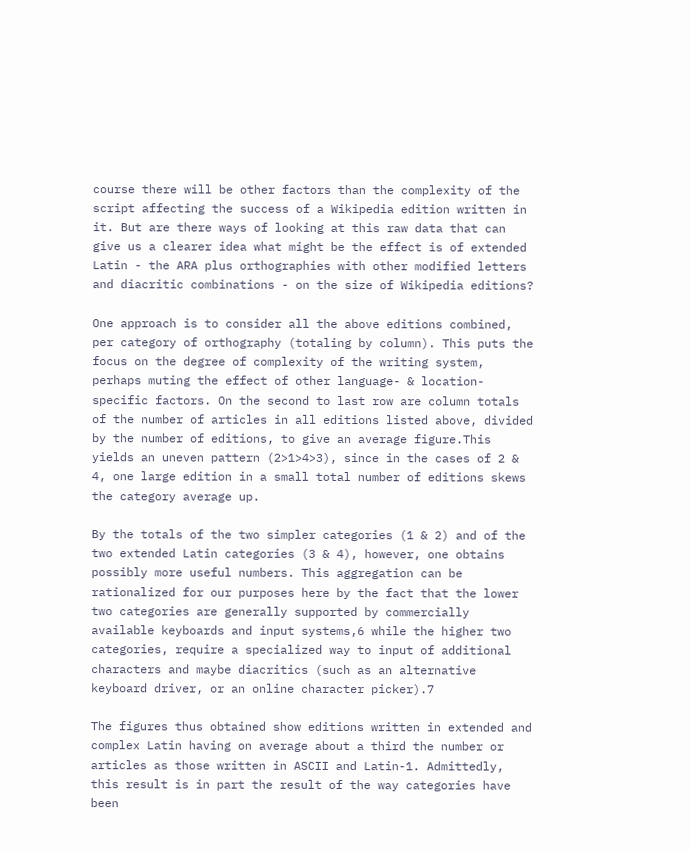course there will be other factors than the complexity of the script affecting the success of a Wikipedia edition written in it. But are there ways of looking at this raw data that can give us a clearer idea what might be the effect is of extended Latin - the ARA plus orthographies with other modified letters and diacritic combinations - on the size of Wikipedia editions?

One approach is to consider all the above editions combined, per category of orthography (totaling by column). This puts the focus on the degree of complexity of the writing system, perhaps muting the effect of other language- & location-specific factors. On the second to last row are column totals of the number of articles in all editions listed above, divided by the number of editions, to give an average figure.This yields an uneven pattern (2>1>4>3), since in the cases of 2 & 4, one large edition in a small total number of editions skews the category average up.

By the totals of the two simpler categories (1 & 2) and of the two extended Latin categories (3 & 4), however, one obtains possibly more useful numbers. This aggregation can be rationalized for our purposes here by the fact that the lower two categories are generally supported by commercially available keyboards and input systems,6 while the higher two categories, require a specialized way to input of additional characters and maybe diacritics (such as an alternative keyboard driver, or an online character picker).7

The figures thus obtained show editions written in extended and complex Latin having on average about a third the number or articles as those written in ASCII and Latin-1. Admittedly, this result is in part the result of the way categories have been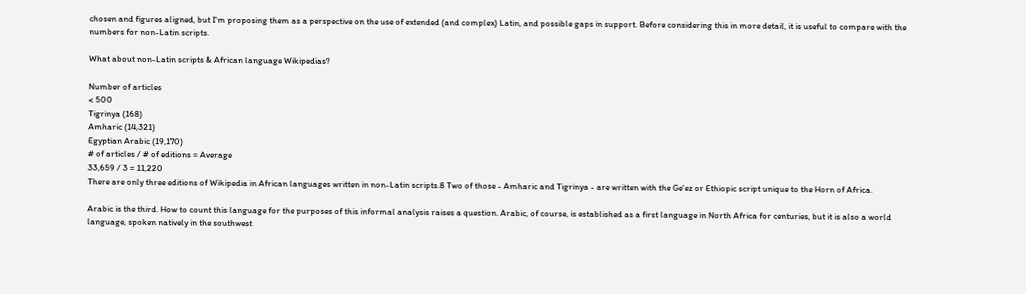chosen and figures aligned, but I'm proposing them as a perspective on the use of extended (and complex) Latin, and possible gaps in support. Before considering this in more detail, it is useful to compare with the numbers for non-Latin scripts.

What about non-Latin scripts & African language Wikipedias?

Number of articles
< 500
Tigrinya (168)
Amharic (14,321)
Egyptian Arabic (19,170)
# of articles / # of editions = Average
33,659 / 3 = 11,220
There are only three editions of Wikipedia in African languages written in non-Latin scripts.8 Two of those - Amharic and Tigrinya - are written with the Ge'ez or Ethiopic script unique to the Horn of Africa.

Arabic is the third. How to count this language for the purposes of this informal analysis raises a question. Arabic, of course, is established as a first language in North Africa for centuries, but it is also a world language, spoken natively in the southwest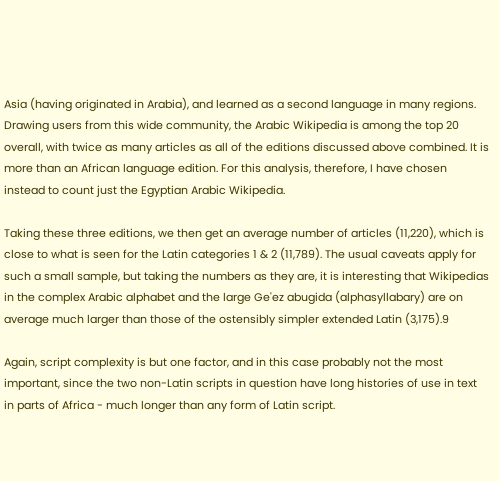Asia (having originated in Arabia), and learned as a second language in many regions. Drawing users from this wide community, the Arabic Wikipedia is among the top 20 overall, with twice as many articles as all of the editions discussed above combined. It is more than an African language edition. For this analysis, therefore, I have chosen instead to count just the Egyptian Arabic Wikipedia.

Taking these three editions, we then get an average number of articles (11,220), which is close to what is seen for the Latin categories 1 & 2 (11,789). The usual caveats apply for such a small sample, but taking the numbers as they are, it is interesting that Wikipedias in the complex Arabic alphabet and the large Ge'ez abugida (alphasyllabary) are on average much larger than those of the ostensibly simpler extended Latin (3,175).9

Again, script complexity is but one factor, and in this case probably not the most important, since the two non-Latin scripts in question have long histories of use in text in parts of Africa - much longer than any form of Latin script.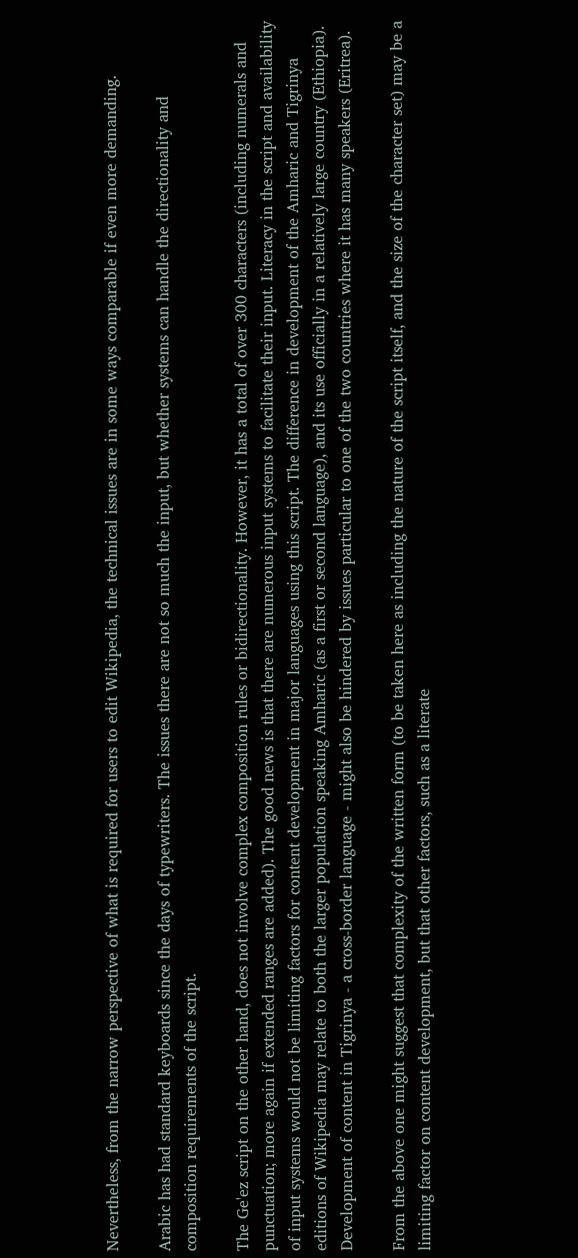Nevertheless, from the narrow perspective of what is required for users to edit Wikipedia, the technical issues are in some ways comparable if even more demanding.

Arabic has had standard keyboards since the days of typewriters. The issues there are not so much the input, but whether systems can handle the directionality and composition requirements of the script.

The Ge'ez script on the other hand, does not involve complex composition rules or bidirectionality. However, it has a total of over 300 characters (including numerals and punctuation; more again if extended ranges are added). The good news is that there are numerous input systems to facilitate their input. Literacy in the script and availability of input systems would not be limiting factors for content development in major languages using this script. The difference in development of the Amharic and Tigrinya editions of Wikipedia may relate to both the larger population speaking Amharic (as a first or second language), and its use officially in a relatively large country (Ethiopia). Development of content in Tigrinya - a cross-border language - might also be hindered by issues particular to one of the two countries where it has many speakers (Eritrea).

From the above one might suggest that complexity of the written form (to be taken here as including the nature of the script itself, and the size of the character set) may be a limiting factor on content development, but that other factors, such as a literate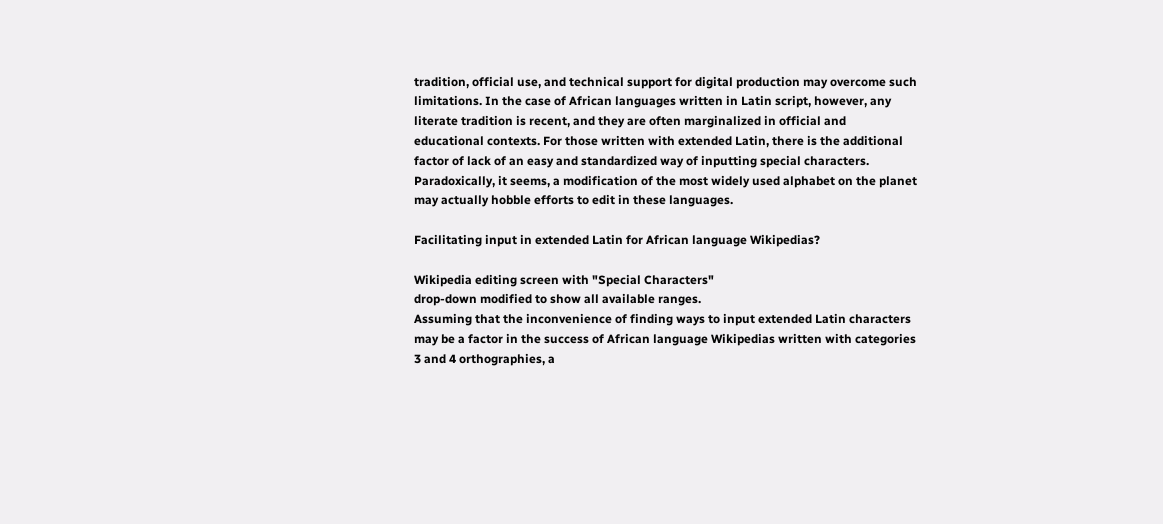tradition, official use, and technical support for digital production may overcome such limitations. In the case of African languages written in Latin script, however, any literate tradition is recent, and they are often marginalized in official and educational contexts. For those written with extended Latin, there is the additional factor of lack of an easy and standardized way of inputting special characters. Paradoxically, it seems, a modification of the most widely used alphabet on the planet may actually hobble efforts to edit in these languages.

Facilitating input in extended Latin for African language Wikipedias?

Wikipedia editing screen with "Special Characters"
drop-down modified to show all available ranges.
Assuming that the inconvenience of finding ways to input extended Latin characters may be a factor in the success of African language Wikipedias written with categories 3 and 4 orthographies, a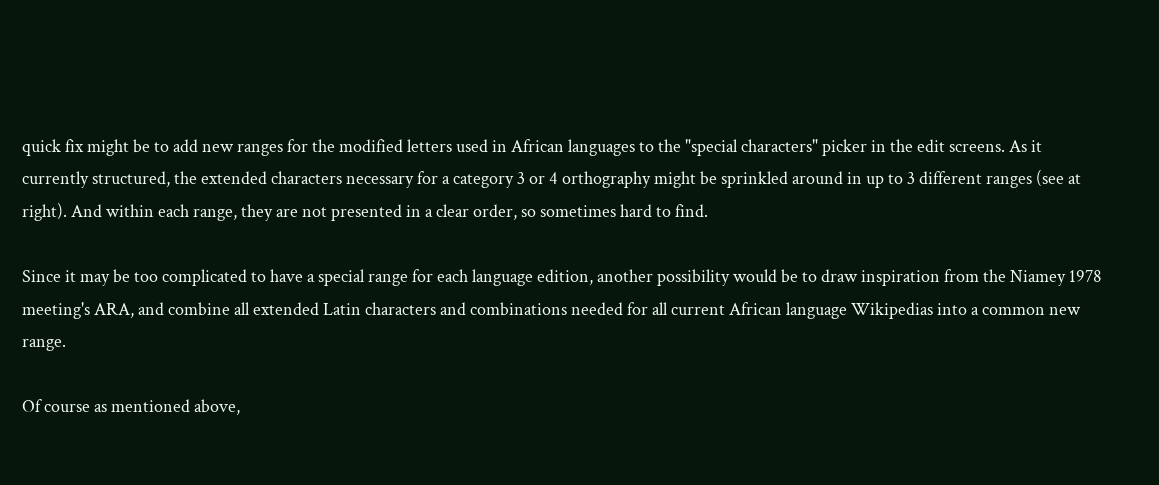quick fix might be to add new ranges for the modified letters used in African languages to the "special characters" picker in the edit screens. As it currently structured, the extended characters necessary for a category 3 or 4 orthography might be sprinkled around in up to 3 different ranges (see at right). And within each range, they are not presented in a clear order, so sometimes hard to find.

Since it may be too complicated to have a special range for each language edition, another possibility would be to draw inspiration from the Niamey 1978 meeting's ARA, and combine all extended Latin characters and combinations needed for all current African language Wikipedias into a common new range.

Of course as mentioned above,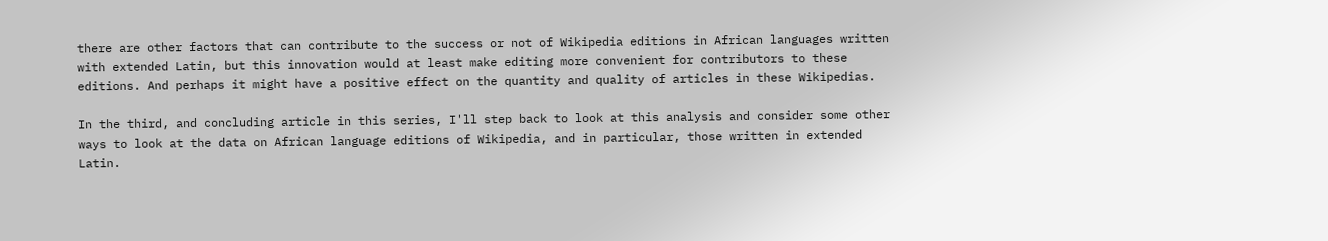there are other factors that can contribute to the success or not of Wikipedia editions in African languages written with extended Latin, but this innovation would at least make editing more convenient for contributors to these  editions. And perhaps it might have a positive effect on the quantity and quality of articles in these Wikipedias.

In the third, and concluding article in this series, I'll step back to look at this analysis and consider some other ways to look at the data on African language editions of Wikipedia, and in particular, those written in extended Latin.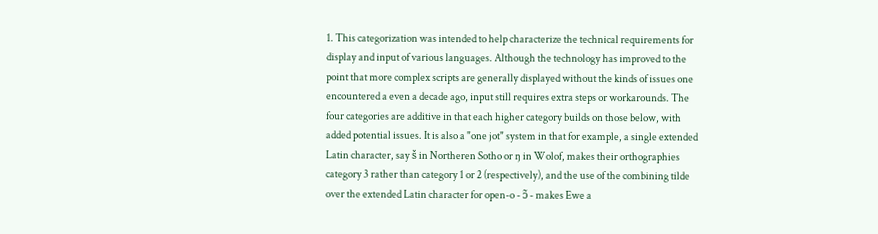1. This categorization was intended to help characterize the technical requirements for display and input of various languages. Although the technology has improved to the point that more complex scripts are generally displayed without the kinds of issues one encountered a even a decade ago, input still requires extra steps or workarounds. The four categories are additive in that each higher category builds on those below, with added potential issues. It is also a "one jot" system in that for example, a single extended Latin character, say š in Northeren Sotho or ŋ in Wolof, makes their orthographies category 3 rather than category 1 or 2 (respectively), and the use of the combining tilde over the extended Latin character for open-o - ɔ̃ - makes Ewe a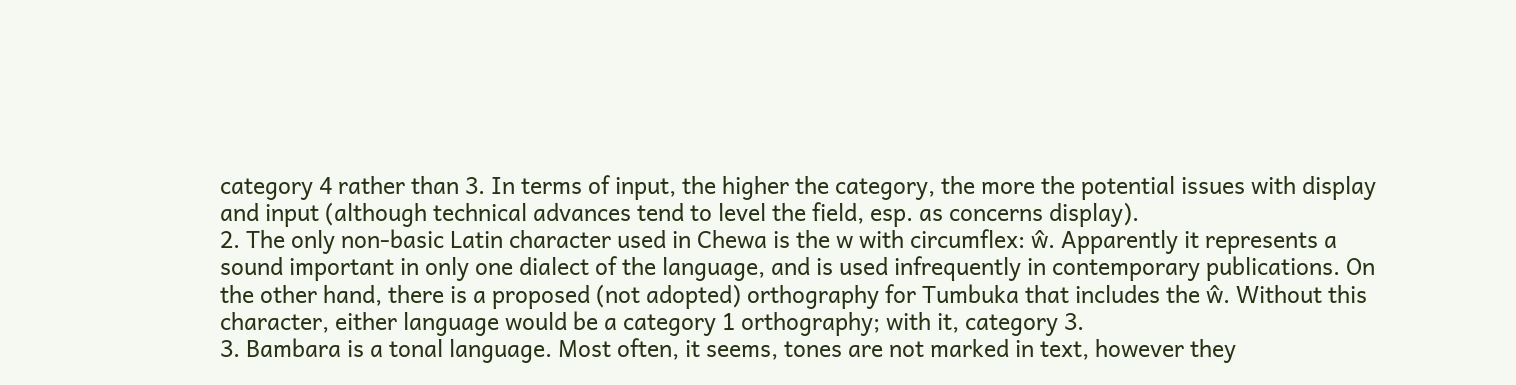category 4 rather than 3. In terms of input, the higher the category, the more the potential issues with display and input (although technical advances tend to level the field, esp. as concerns display).
2. The only non-basic Latin character used in Chewa is the w with circumflex: ŵ. Apparently it represents a sound important in only one dialect of the language, and is used infrequently in contemporary publications. On the other hand, there is a proposed (not adopted) orthography for Tumbuka that includes the ŵ. Without this character, either language would be a category 1 orthography; with it, category 3.
3. Bambara is a tonal language. Most often, it seems, tones are not marked in text, however they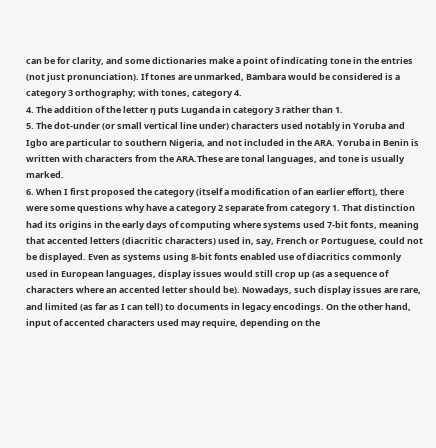can be for clarity, and some dictionaries make a point of indicating tone in the entries (not just pronunciation). If tones are unmarked, Bambara would be considered is a category 3 orthography; with tones, category 4.
4. The addition of the letter ŋ puts Luganda in category 3 rather than 1.
5. The dot-under (or small vertical line under) characters used notably in Yoruba and Igbo are particular to southern Nigeria, and not included in the ARA. Yoruba in Benin is written with characters from the ARA.These are tonal languages, and tone is usually marked.
6. When I first proposed the category (itself a modification of an earlier effort), there were some questions why have a category 2 separate from category 1. That distinction had its origins in the early days of computing where systems used 7-bit fonts, meaning that accented letters (diacritic characters) used in, say, French or Portuguese, could not be displayed. Even as systems using 8-bit fonts enabled use of diacritics commonly used in European languages, display issues would still crop up (as a sequence of characters where an accented letter should be). Nowadays, such display issues are rare, and limited (as far as I can tell) to documents in legacy encodings. On the other hand, input of accented characters used may require, depending on the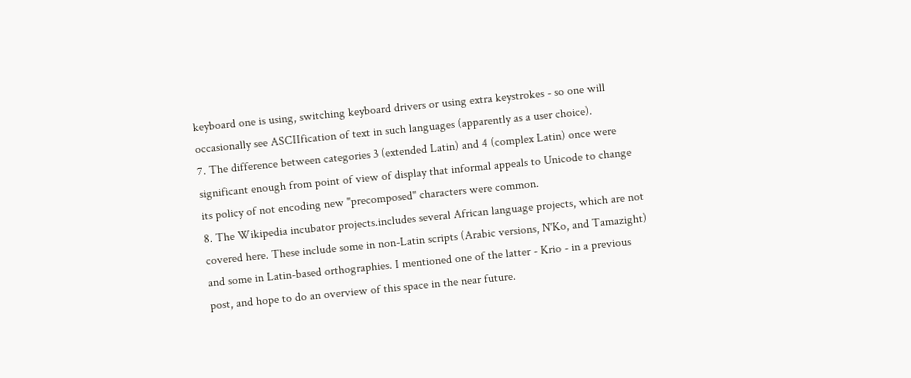keyboard one is using, switching keyboard drivers or using extra keystrokes - so one will occasionally see ASCIIfication of text in such languages (apparently as a user choice).
7. The difference between categories 3 (extended Latin) and 4 (complex Latin) once were significant enough from point of view of display that informal appeals to Unicode to change its policy of not encoding new "precomposed" characters were common.
8. The Wikipedia incubator projects.includes several African language projects, which are not covered here. These include some in non-Latin scripts (Arabic versions, N'Ko, and Tamazight) and some in Latin-based orthographies. I mentioned one of the latter - Krio - in a previous post, and hope to do an overview of this space in the near future.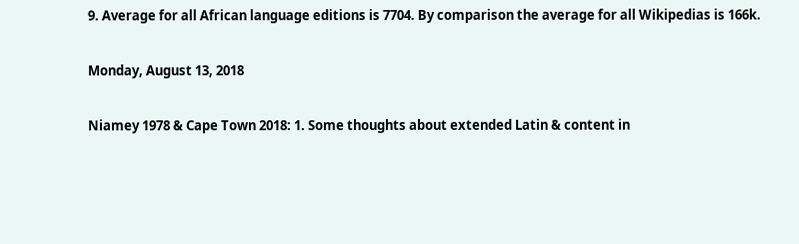9. Average for all African language editions is 7704. By comparison the average for all Wikipedias is 166k.

Monday, August 13, 2018

Niamey 1978 & Cape Town 2018: 1. Some thoughts about extended Latin & content in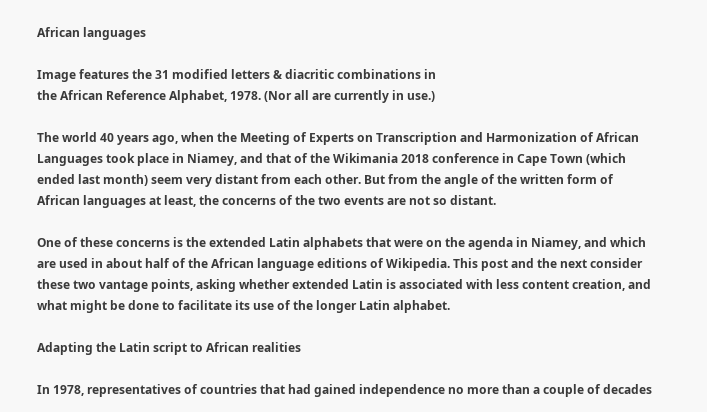African languages

Image features the 31 modified letters & diacritic combinations in
the African Reference Alphabet, 1978. (Nor all are currently in use.)

The world 40 years ago, when the Meeting of Experts on Transcription and Harmonization of African Languages took place in Niamey, and that of the Wikimania 2018 conference in Cape Town (which ended last month) seem very distant from each other. But from the angle of the written form of African languages at least, the concerns of the two events are not so distant.

One of these concerns is the extended Latin alphabets that were on the agenda in Niamey, and which are used in about half of the African language editions of Wikipedia. This post and the next consider these two vantage points, asking whether extended Latin is associated with less content creation, and what might be done to facilitate its use of the longer Latin alphabet.

Adapting the Latin script to African realities

In 1978, representatives of countries that had gained independence no more than a couple of decades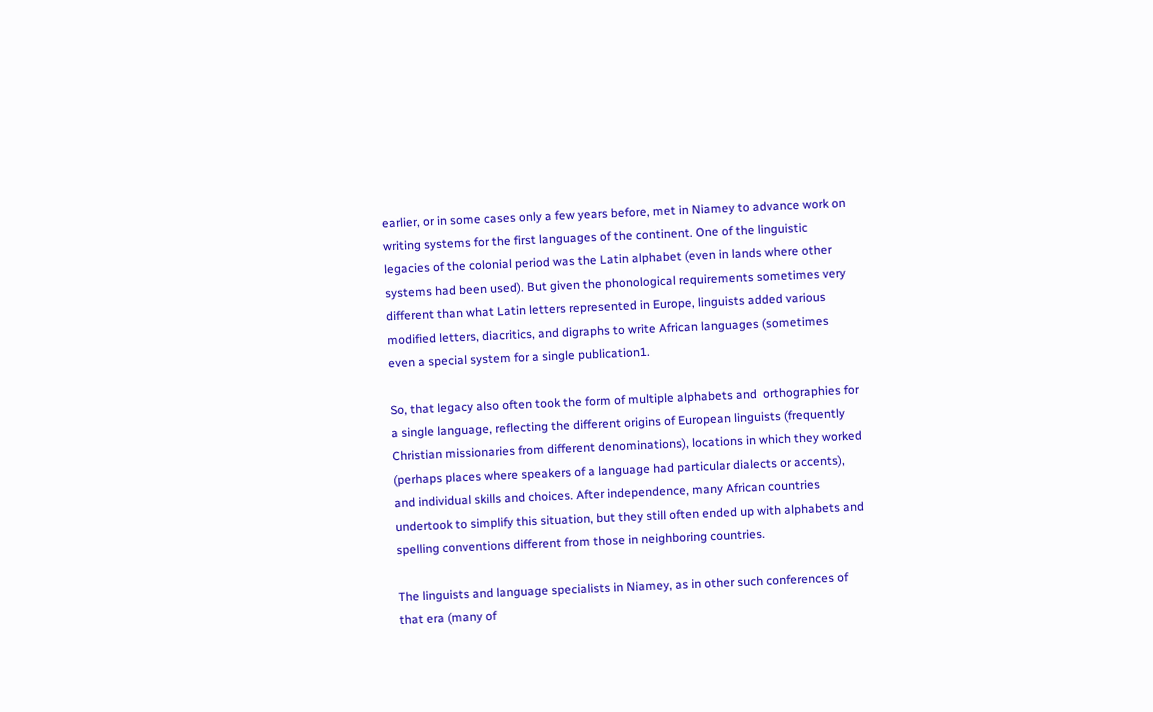earlier, or in some cases only a few years before, met in Niamey to advance work on writing systems for the first languages of the continent. One of the linguistic legacies of the colonial period was the Latin alphabet (even in lands where other systems had been used). But given the phonological requirements sometimes very different than what Latin letters represented in Europe, linguists added various modified letters, diacritics, and digraphs to write African languages (sometimes even a special system for a single publication1.

So, that legacy also often took the form of multiple alphabets and  orthographies for a single language, reflecting the different origins of European linguists (frequently Christian missionaries from different denominations), locations in which they worked (perhaps places where speakers of a language had particular dialects or accents), and individual skills and choices. After independence, many African countries undertook to simplify this situation, but they still often ended up with alphabets and spelling conventions different from those in neighboring countries.

The linguists and language specialists in Niamey, as in other such conferences of that era (many of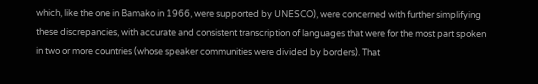which, like the one in Bamako in 1966, were supported by UNESCO), were concerned with further simplifying these discrepancies, with accurate and consistent transcription of languages that were for the most part spoken in two or more countries (whose speaker communities were divided by borders). That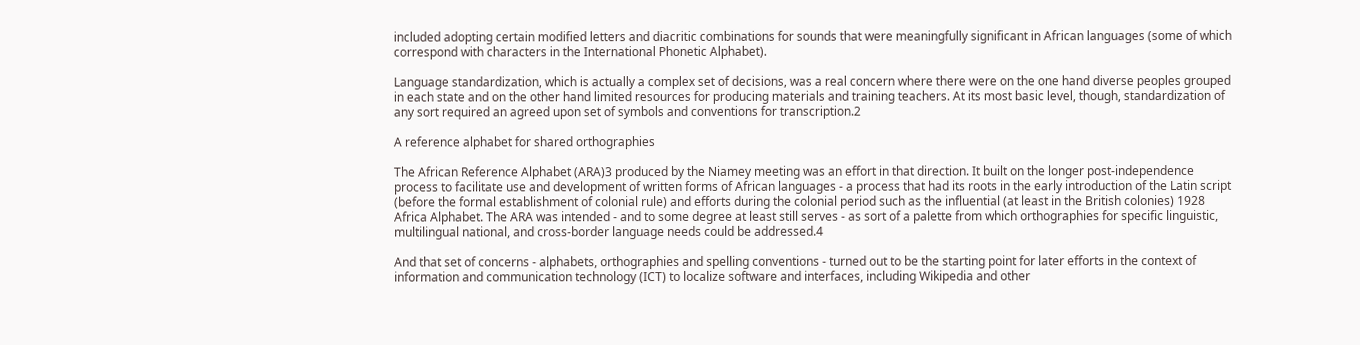included adopting certain modified letters and diacritic combinations for sounds that were meaningfully significant in African languages (some of which correspond with characters in the International Phonetic Alphabet).

Language standardization, which is actually a complex set of decisions, was a real concern where there were on the one hand diverse peoples grouped in each state and on the other hand limited resources for producing materials and training teachers. At its most basic level, though, standardization of any sort required an agreed upon set of symbols and conventions for transcription.2

A reference alphabet for shared orthographies

The African Reference Alphabet (ARA)3 produced by the Niamey meeting was an effort in that direction. It built on the longer post-independence process to facilitate use and development of written forms of African languages - a process that had its roots in the early introduction of the Latin script (before the formal establishment of colonial rule) and efforts during the colonial period such as the influential (at least in the British colonies) 1928 Africa Alphabet. The ARA was intended - and to some degree at least still serves - as sort of a palette from which orthographies for specific linguistic, multilingual national, and cross-border language needs could be addressed.4

And that set of concerns - alphabets, orthographies and spelling conventions - turned out to be the starting point for later efforts in the context of information and communication technology (ICT) to localize software and interfaces, including Wikipedia and other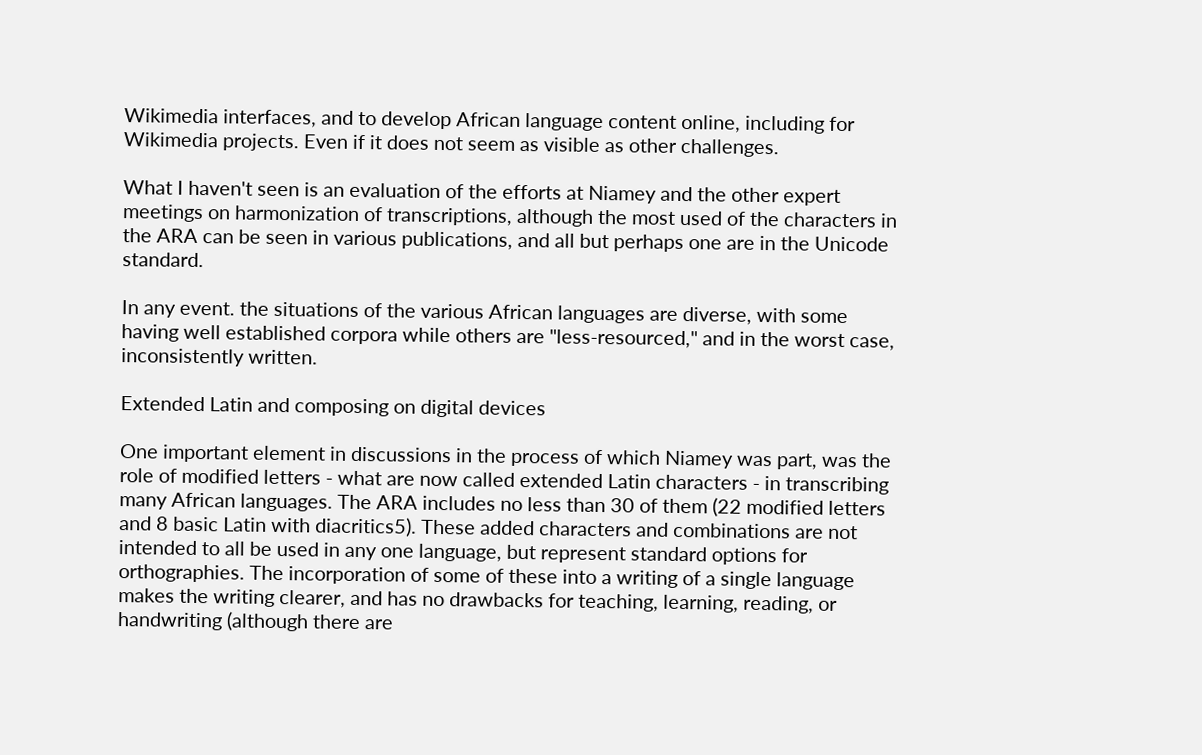Wikimedia interfaces, and to develop African language content online, including for Wikimedia projects. Even if it does not seem as visible as other challenges.

What I haven't seen is an evaluation of the efforts at Niamey and the other expert meetings on harmonization of transcriptions, although the most used of the characters in the ARA can be seen in various publications, and all but perhaps one are in the Unicode standard.

In any event. the situations of the various African languages are diverse, with some having well established corpora while others are "less-resourced," and in the worst case, inconsistently written.

Extended Latin and composing on digital devices

One important element in discussions in the process of which Niamey was part, was the role of modified letters - what are now called extended Latin characters - in transcribing many African languages. The ARA includes no less than 30 of them (22 modified letters and 8 basic Latin with diacritics5). These added characters and combinations are not intended to all be used in any one language, but represent standard options for orthographies. The incorporation of some of these into a writing of a single language makes the writing clearer, and has no drawbacks for teaching, learning, reading, or handwriting (although there are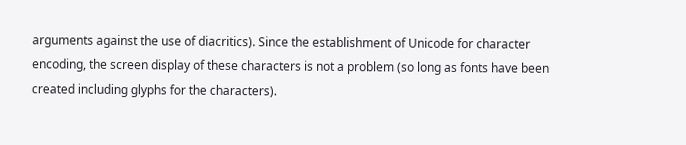arguments against the use of diacritics). Since the establishment of Unicode for character encoding, the screen display of these characters is not a problem (so long as fonts have been created including glyphs for the characters).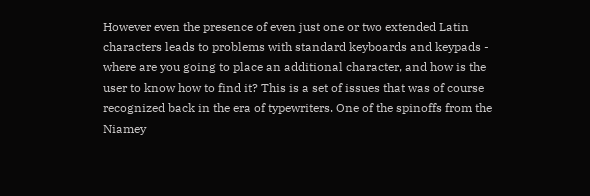However even the presence of even just one or two extended Latin characters leads to problems with standard keyboards and keypads - where are you going to place an additional character, and how is the user to know how to find it? This is a set of issues that was of course recognized back in the era of typewriters. One of the spinoffs from the Niamey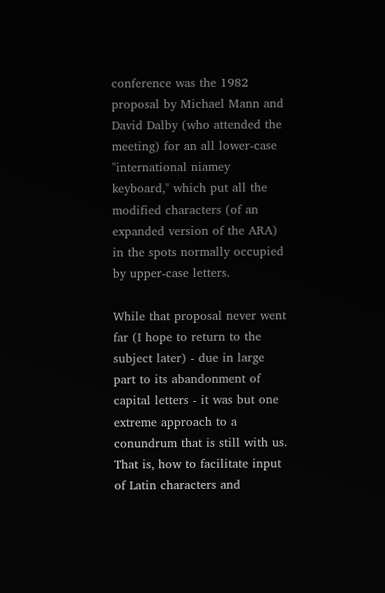conference was the 1982 proposal by Michael Mann and David Dalby (who attended the meeting) for an all lower-case "international niamey keyboard," which put all the modified characters (of an expanded version of the ARA) in the spots normally occupied by upper-case letters.

While that proposal never went far (I hope to return to the subject later) - due in large part to its abandonment of capital letters - it was but one extreme approach to a conundrum that is still with us. That is, how to facilitate input of Latin characters and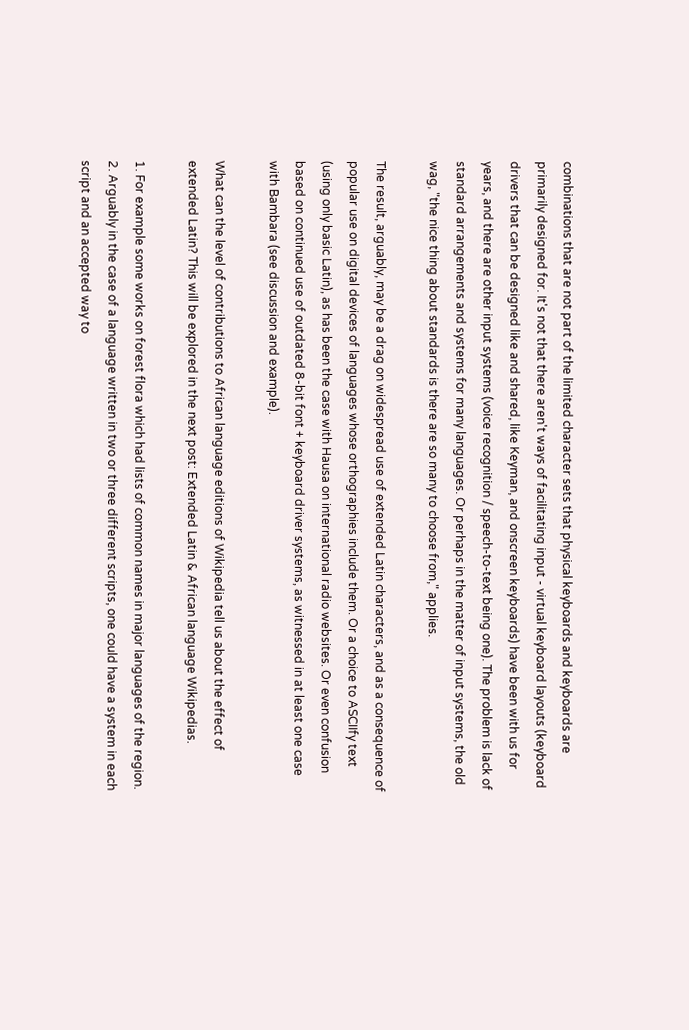combinations that are not part of the limited character sets that physical keyboards and keyboards are primarily designed for. It's not that there aren't ways of facilitating input - virtual keyboard layouts (keyboard drivers that can be designed like and shared, like Keyman, and onscreen keyboards) have been with us for years, and there are other input systems (voice recognition / speech-to-text being one). The problem is lack of standard arrangements and systems for many languages. Or perhaps in the matter of input systems, the old wag, "the nice thing about standards is there are so many to choose from," applies.

The result, arguably, may be a drag on widespread use of extended Latin characters, and as a consequence of popular use on digital devices of languages whose orthographies include them. Or a choice to ASCIIfy text (using only basic Latin), as has been the case with Hausa on international radio websites. Or even confusion based on continued use of outdated 8-bit font + keyboard driver systems, as witnessed in at least one case with Bambara (see discussion and example).

What can the level of contributions to African language editions of Wikipedia tell us about the effect of extended Latin? This will be explored in the next post: Extended Latin & African language Wikipedias.

1. For example some works on forest flora which had lists of common names in major languages of the region.
2. Arguably in the case of a language written in two or three different scripts, one could have a system in each script and an accepted way to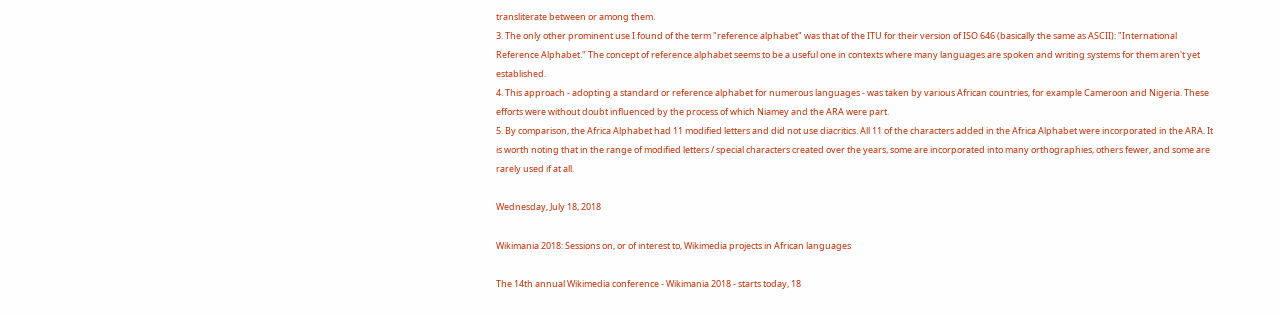transliterate between or among them.
3. The only other prominent use I found of the term "reference alphabet" was that of the ITU for their version of ISO 646 (basically the same as ASCII): "International Reference Alphabet." The concept of reference alphabet seems to be a useful one in contexts where many languages are spoken and writing systems for them aren't yet established.
4. This approach - adopting a standard or reference alphabet for numerous languages - was taken by various African countries, for example Cameroon and Nigeria. These efforts were without doubt influenced by the process of which Niamey and the ARA were part.
5. By comparison, the Africa Alphabet had 11 modified letters and did not use diacritics. All 11 of the characters added in the Africa Alphabet were incorporated in the ARA. It is worth noting that in the range of modified letters / special characters created over the years, some are incorporated into many orthographies, others fewer, and some are rarely used if at all.

Wednesday, July 18, 2018

Wikimania 2018: Sessions on, or of interest to, Wikimedia projects in African languages

The 14th annual Wikimedia conference - Wikimania 2018 - starts today, 18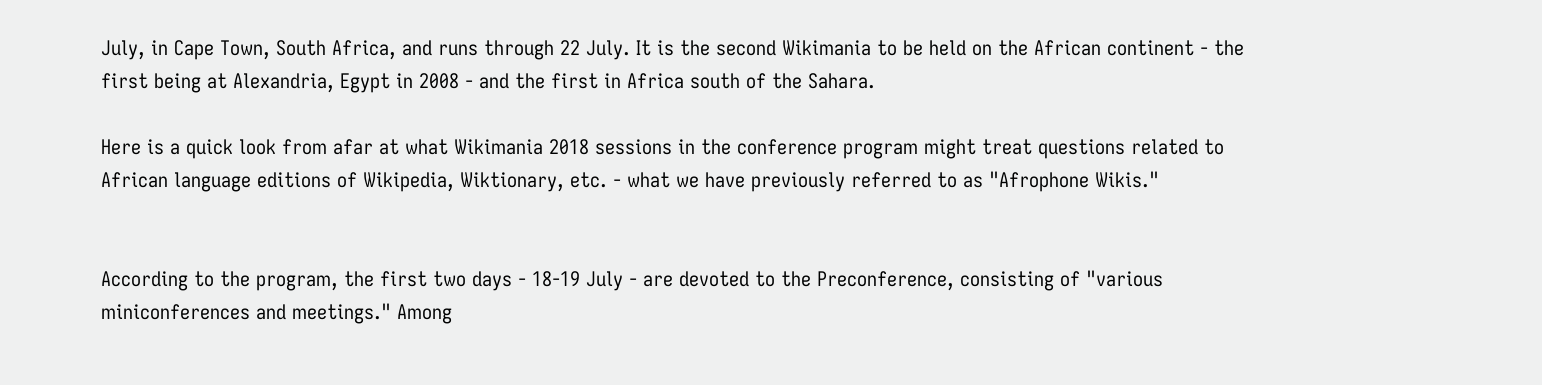July, in Cape Town, South Africa, and runs through 22 July. It is the second Wikimania to be held on the African continent - the first being at Alexandria, Egypt in 2008 - and the first in Africa south of the Sahara.

Here is a quick look from afar at what Wikimania 2018 sessions in the conference program might treat questions related to African language editions of Wikipedia, Wiktionary, etc. - what we have previously referred to as "Afrophone Wikis."


According to the program, the first two days - 18-19 July - are devoted to the Preconference, consisting of "various miniconferences and meetings." Among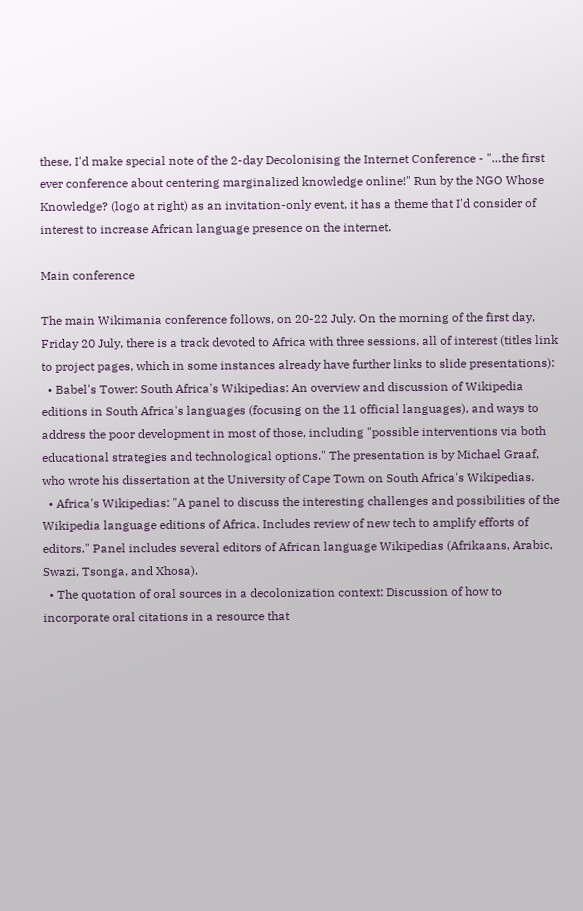these, I'd make special note of the 2-day Decolonising the Internet Conference - "…the first ever conference about centering marginalized knowledge online!" Run by the NGO Whose Knowledge? (logo at right) as an invitation-only event, it has a theme that I'd consider of interest to increase African language presence on the internet.

Main conference

The main Wikimania conference follows, on 20-22 July. On the morning of the first day, Friday 20 July, there is a track devoted to Africa with three sessions, all of interest (titles link to project pages, which in some instances already have further links to slide presentations):
  • Babel's Tower: South Africa's Wikipedias: An overview and discussion of Wikipedia editions in South Africa's languages (focusing on the 11 official languages), and ways to address the poor development in most of those, including "possible interventions via both educational strategies and technological options." The presentation is by Michael Graaf, who wrote his dissertation at the University of Cape Town on South Africa's Wikipedias.
  • Africa's Wikipedias: "A panel to discuss the interesting challenges and possibilities of the Wikipedia language editions of Africa. Includes review of new tech to amplify efforts of editors." Panel includes several editors of African language Wikipedias (Afrikaans, Arabic, Swazi, Tsonga, and Xhosa).
  • The quotation of oral sources in a decolonization context: Discussion of how to incorporate oral citations in a resource that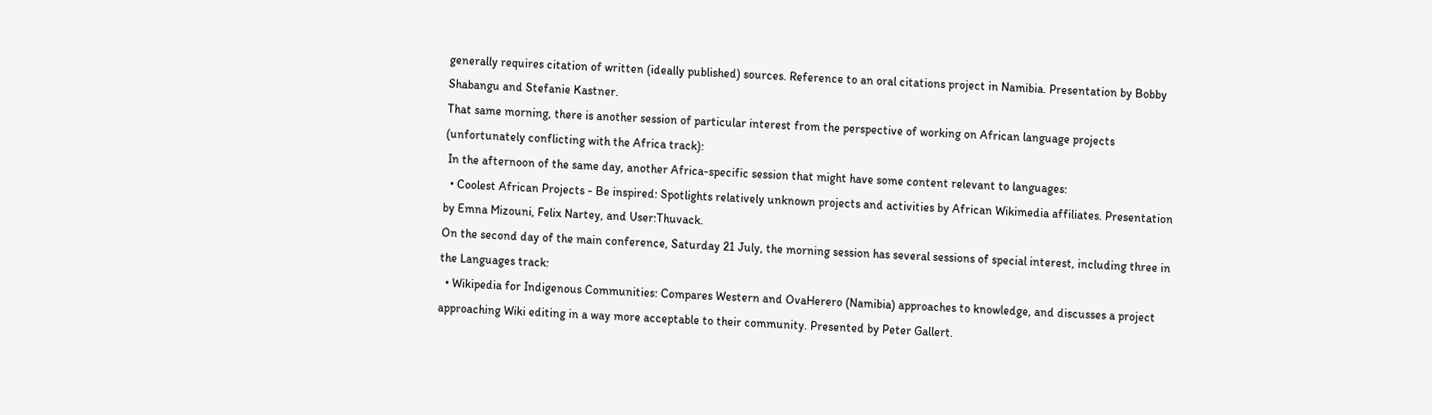generally requires citation of written (ideally published) sources. Reference to an oral citations project in Namibia. Presentation by Bobby Shabangu and Stefanie Kastner.
That same morning, there is another session of particular interest from the perspective of working on African language projects (unfortunately conflicting with the Africa track):
 In the afternoon of the same day, another Africa-specific session that might have some content relevant to languages:
  • Coolest African Projects - Be inspired: Spotlights relatively unknown projects and activities by African Wikimedia affiliates. Presentation by Emna Mizouni, Felix Nartey, and User:Thuvack.
On the second day of the main conference, Saturday 21 July, the morning session has several sessions of special interest, including three in the Languages track:
  • Wikipedia for Indigenous Communities: Compares Western and OvaHerero (Namibia) approaches to knowledge, and discusses a project approaching Wiki editing in a way more acceptable to their community. Presented by Peter Gallert.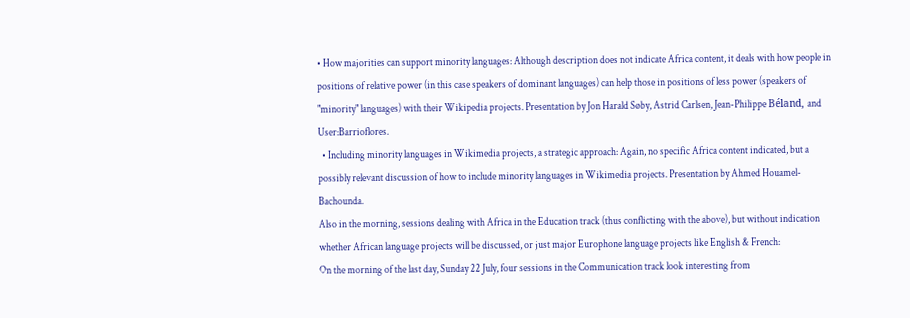• How majorities can support minority languages: Although description does not indicate Africa content, it deals with how people in positions of relative power (in this case speakers of dominant languages) can help those in positions of less power (speakers of "minority" languages) with their Wikipedia projects. Presentation by Jon Harald Søby, Astrid Carlsen, Jean-Philippe Béland, and User:Barrioflores.
  • Including minority languages in Wikimedia projects, a strategic approach: Again, no specific Africa content indicated, but a possibly relevant discussion of how to include minority languages in Wikimedia projects. Presentation by Ahmed Houamel-Bachounda.
Also in the morning, sessions dealing with Africa in the Education track (thus conflicting with the above), but without indication whether African language projects will be discussed, or just major Europhone language projects like English & French:
On the morning of the last day, Sunday 22 July, four sessions in the Communication track look interesting from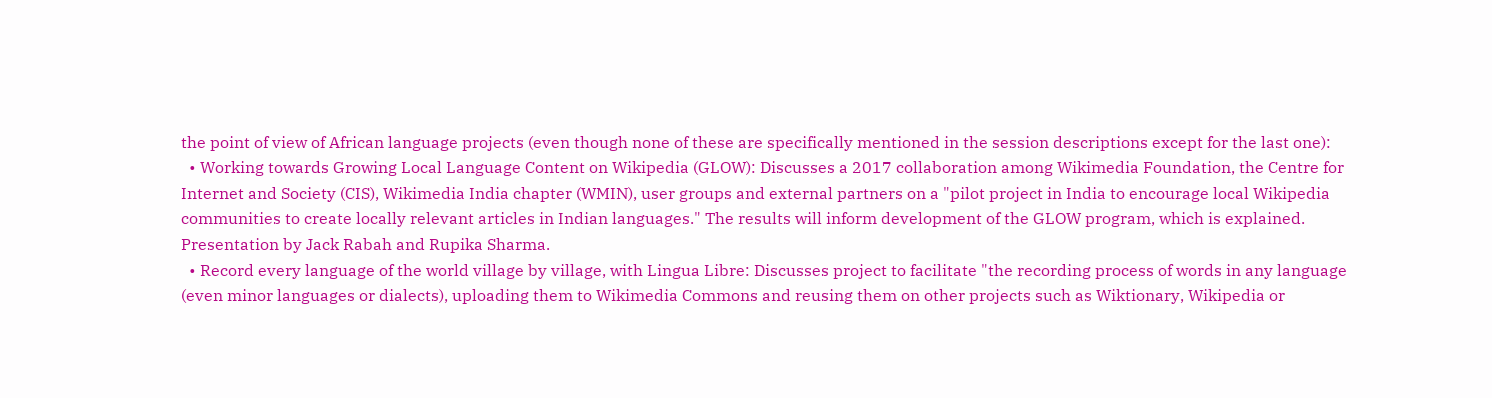the point of view of African language projects (even though none of these are specifically mentioned in the session descriptions except for the last one):
  • Working towards Growing Local Language Content on Wikipedia (GLOW): Discusses a 2017 collaboration among Wikimedia Foundation, the Centre for Internet and Society (CIS), Wikimedia India chapter (WMIN), user groups and external partners on a "pilot project in India to encourage local Wikipedia communities to create locally relevant articles in Indian languages." The results will inform development of the GLOW program, which is explained. Presentation by Jack Rabah and Rupika Sharma.
  • Record every language of the world village by village, with Lingua Libre: Discusses project to facilitate "the recording process of words in any language (even minor languages or dialects), uploading them to Wikimedia Commons and reusing them on other projects such as Wiktionary, Wikipedia or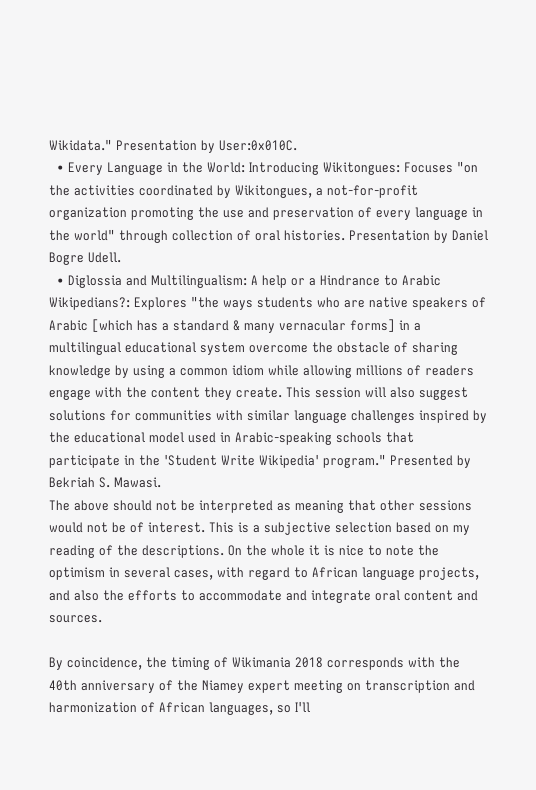Wikidata." Presentation by User:0x010C.
  • Every Language in the World: Introducing Wikitongues: Focuses "on the activities coordinated by Wikitongues, a not-for-profit organization promoting the use and preservation of every language in the world" through collection of oral histories. Presentation by Daniel Bogre Udell.
  • Diglossia and Multilingualism: A help or a Hindrance to Arabic Wikipedians?: Explores "the ways students who are native speakers of Arabic [which has a standard & many vernacular forms] in a multilingual educational system overcome the obstacle of sharing knowledge by using a common idiom while allowing millions of readers engage with the content they create. This session will also suggest solutions for communities with similar language challenges inspired by the educational model used in Arabic-speaking schools that participate in the 'Student Write Wikipedia' program." Presented by Bekriah S. Mawasi.
The above should not be interpreted as meaning that other sessions would not be of interest. This is a subjective selection based on my reading of the descriptions. On the whole it is nice to note the optimism in several cases, with regard to African language projects, and also the efforts to accommodate and integrate oral content and sources.

By coincidence, the timing of Wikimania 2018 corresponds with the 40th anniversary of the Niamey expert meeting on transcription and harmonization of African languages, so I'll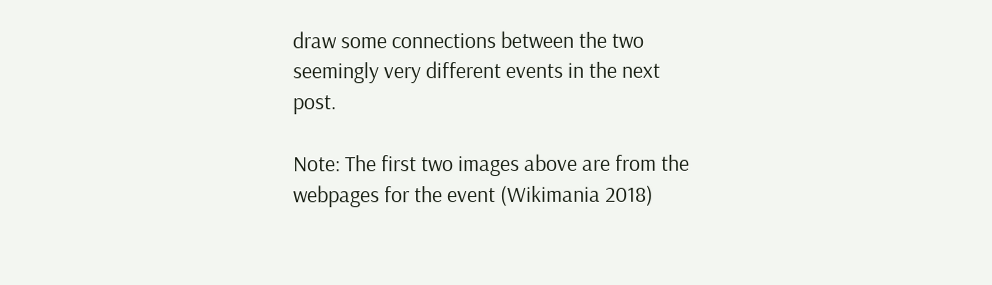draw some connections between the two seemingly very different events in the next post.

Note: The first two images above are from the webpages for the event (Wikimania 2018)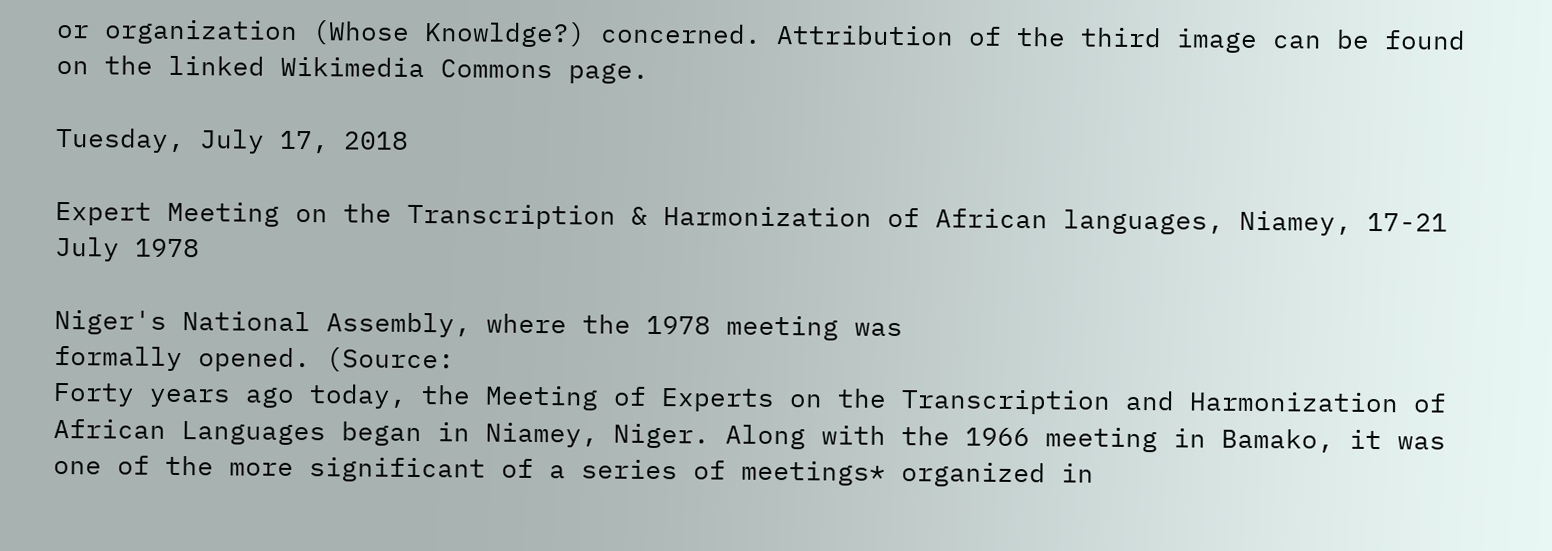or organization (Whose Knowldge?) concerned. Attribution of the third image can be found on the linked Wikimedia Commons page.

Tuesday, July 17, 2018

Expert Meeting on the Transcription & Harmonization of African languages, Niamey, 17-21 July 1978

Niger's National Assembly, where the 1978 meeting was
formally opened. (Source:
Forty years ago today, the Meeting of Experts on the Transcription and Harmonization of African Languages began in Niamey, Niger. Along with the 1966 meeting in Bamako, it was one of the more significant of a series of meetings* organized in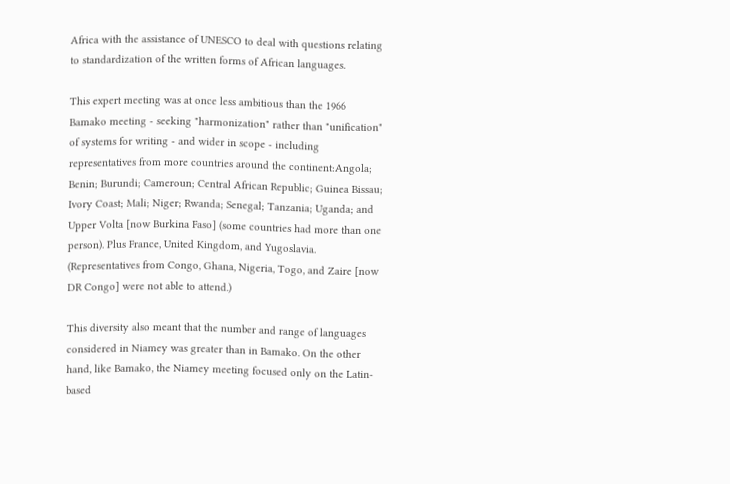Africa with the assistance of UNESCO to deal with questions relating to standardization of the written forms of African languages.

This expert meeting was at once less ambitious than the 1966 Bamako meeting - seeking "harmonization" rather than "unification" of systems for writing - and wider in scope - including representatives from more countries around the continent:Angola; Benin; Burundi; Cameroun; Central African Republic; Guinea Bissau; Ivory Coast; Mali; Niger; Rwanda; Senegal; Tanzania; Uganda; and Upper Volta [now Burkina Faso] (some countries had more than one person). Plus France, United Kingdom, and Yugoslavia. (Representatives from Congo, Ghana, Nigeria, Togo, and Zaire [now DR Congo] were not able to attend.)

This diversity also meant that the number and range of languages considered in Niamey was greater than in Bamako. On the other hand, like Bamako, the Niamey meeting focused only on the Latin-based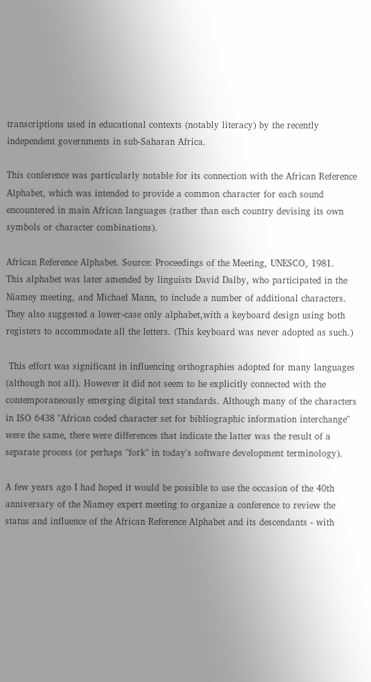transcriptions used in educational contexts (notably literacy) by the recently independent governments in sub-Saharan Africa.

This conference was particularly notable for its connection with the African Reference Alphabet, which was intended to provide a common character for each sound encountered in main African languages (rather than each country devising its own symbols or character combinations).

African Reference Alphabet. Source: Proceedings of the Meeting, UNESCO, 1981.
This alphabet was later amended by linguists David Dalby, who participated in the Niamey meeting, and Michael Mann, to include a number of additional characters. They also suggested a lower-case only alphabet,with a keyboard design using both registers to accommodate all the letters. (This keyboard was never adopted as such.)

 This effort was significant in influencing orthographies adopted for many languages (although not all). However it did not seem to be explicitly connected with the contemporaneously emerging digital text standards. Although many of the characters in ISO 6438 "African coded character set for bibliographic information interchange" were the same, there were differences that indicate the latter was the result of a separate process (or perhaps "fork" in today's software development terminology).

A few years ago I had hoped it would be possible to use the occasion of the 40th anniversary of the Niamey expert meeting to organize a conference to review the status and influence of the African Reference Alphabet and its descendants - with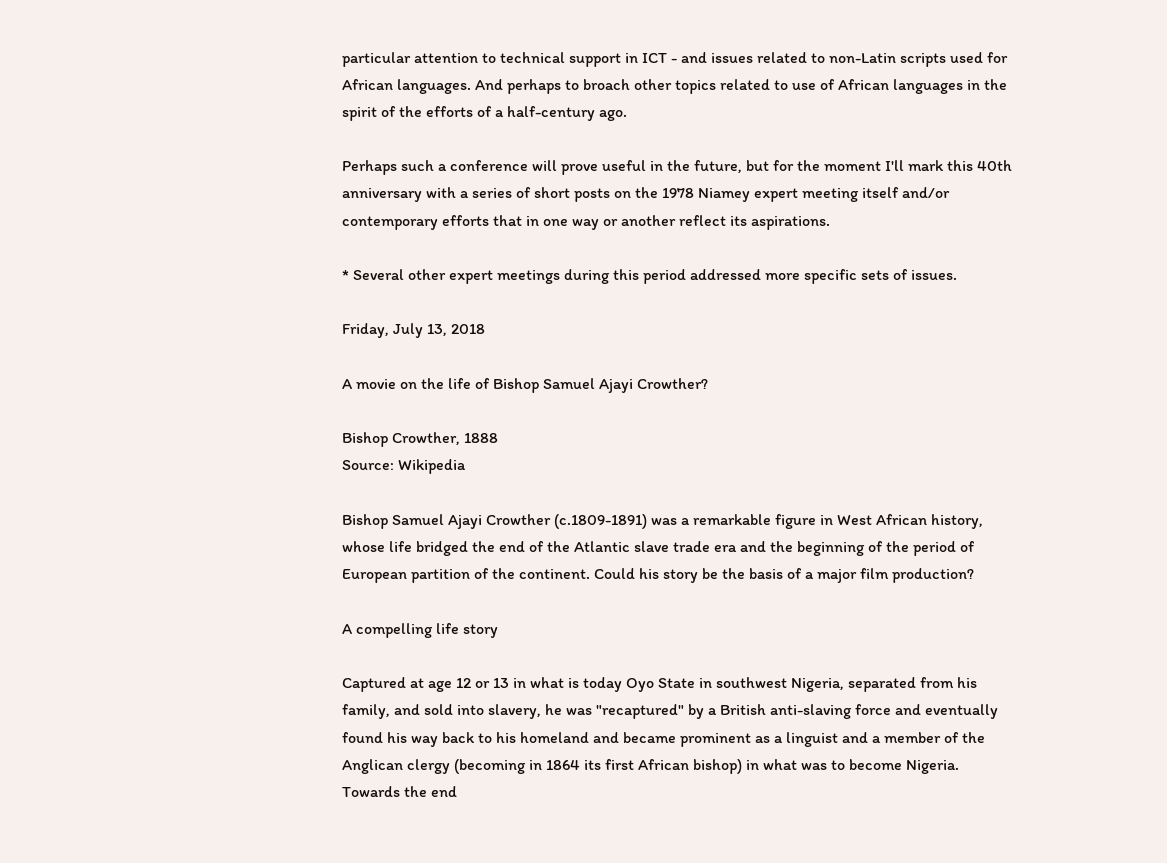particular attention to technical support in ICT - and issues related to non-Latin scripts used for African languages. And perhaps to broach other topics related to use of African languages in the spirit of the efforts of a half-century ago.

Perhaps such a conference will prove useful in the future, but for the moment I'll mark this 40th anniversary with a series of short posts on the 1978 Niamey expert meeting itself and/or contemporary efforts that in one way or another reflect its aspirations.

* Several other expert meetings during this period addressed more specific sets of issues.

Friday, July 13, 2018

A movie on the life of Bishop Samuel Ajayi Crowther?

Bishop Crowther, 1888
Source: Wikipedia

Bishop Samuel Ajayi Crowther (c.1809-1891) was a remarkable figure in West African history, whose life bridged the end of the Atlantic slave trade era and the beginning of the period of European partition of the continent. Could his story be the basis of a major film production?

A compelling life story

Captured at age 12 or 13 in what is today Oyo State in southwest Nigeria, separated from his family, and sold into slavery, he was "recaptured" by a British anti-slaving force and eventually found his way back to his homeland and became prominent as a linguist and a member of the Anglican clergy (becoming in 1864 its first African bishop) in what was to become Nigeria. Towards the end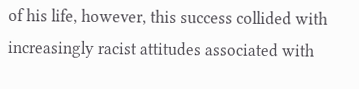of his life, however, this success collided with increasingly racist attitudes associated with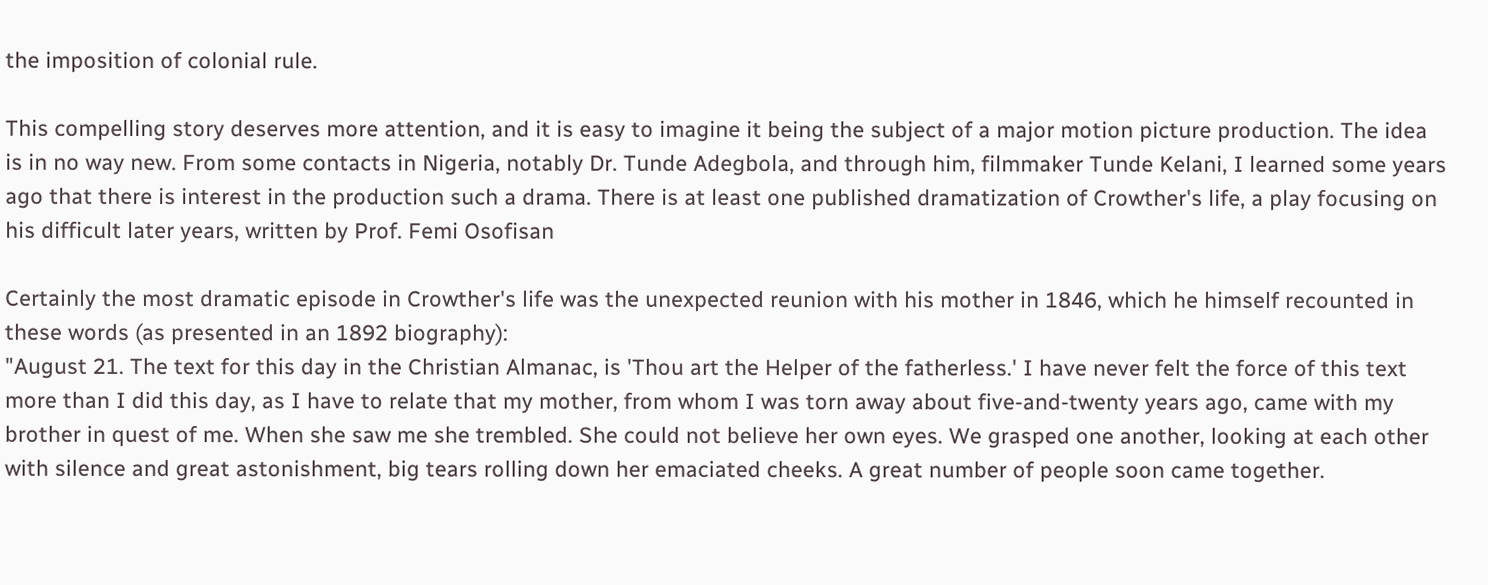the imposition of colonial rule.

This compelling story deserves more attention, and it is easy to imagine it being the subject of a major motion picture production. The idea is in no way new. From some contacts in Nigeria, notably Dr. Tunde Adegbola, and through him, filmmaker Tunde Kelani, I learned some years ago that there is interest in the production such a drama. There is at least one published dramatization of Crowther's life, a play focusing on his difficult later years, written by Prof. Femi Osofisan

Certainly the most dramatic episode in Crowther's life was the unexpected reunion with his mother in 1846, which he himself recounted in these words (as presented in an 1892 biography):
"August 21. The text for this day in the Christian Almanac, is 'Thou art the Helper of the fatherless.' I have never felt the force of this text more than I did this day, as I have to relate that my mother, from whom I was torn away about five-and-twenty years ago, came with my brother in quest of me. When she saw me she trembled. She could not believe her own eyes. We grasped one another, looking at each other with silence and great astonishment, big tears rolling down her emaciated cheeks. A great number of people soon came together.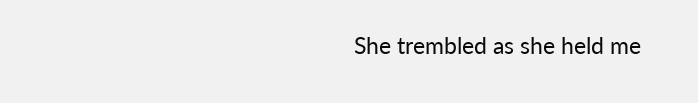She trembled as she held me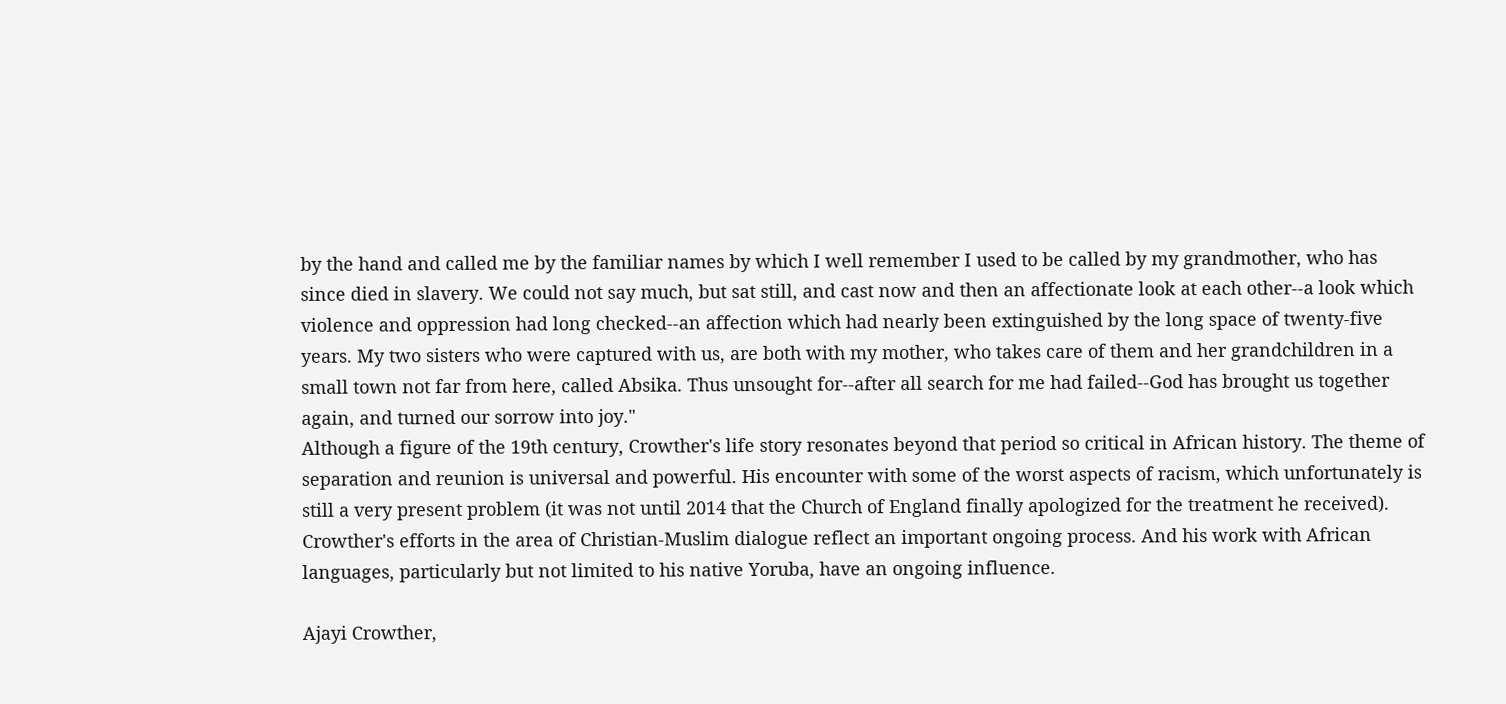by the hand and called me by the familiar names by which I well remember I used to be called by my grandmother, who has since died in slavery. We could not say much, but sat still, and cast now and then an affectionate look at each other--a look which violence and oppression had long checked--an affection which had nearly been extinguished by the long space of twenty-five years. My two sisters who were captured with us, are both with my mother, who takes care of them and her grandchildren in a small town not far from here, called Absika. Thus unsought for--after all search for me had failed--God has brought us together again, and turned our sorrow into joy."
Although a figure of the 19th century, Crowther's life story resonates beyond that period so critical in African history. The theme of separation and reunion is universal and powerful. His encounter with some of the worst aspects of racism, which unfortunately is still a very present problem (it was not until 2014 that the Church of England finally apologized for the treatment he received). Crowther's efforts in the area of Christian-Muslim dialogue reflect an important ongoing process. And his work with African languages, particularly but not limited to his native Yoruba, have an ongoing influence.

Ajayi Crowther,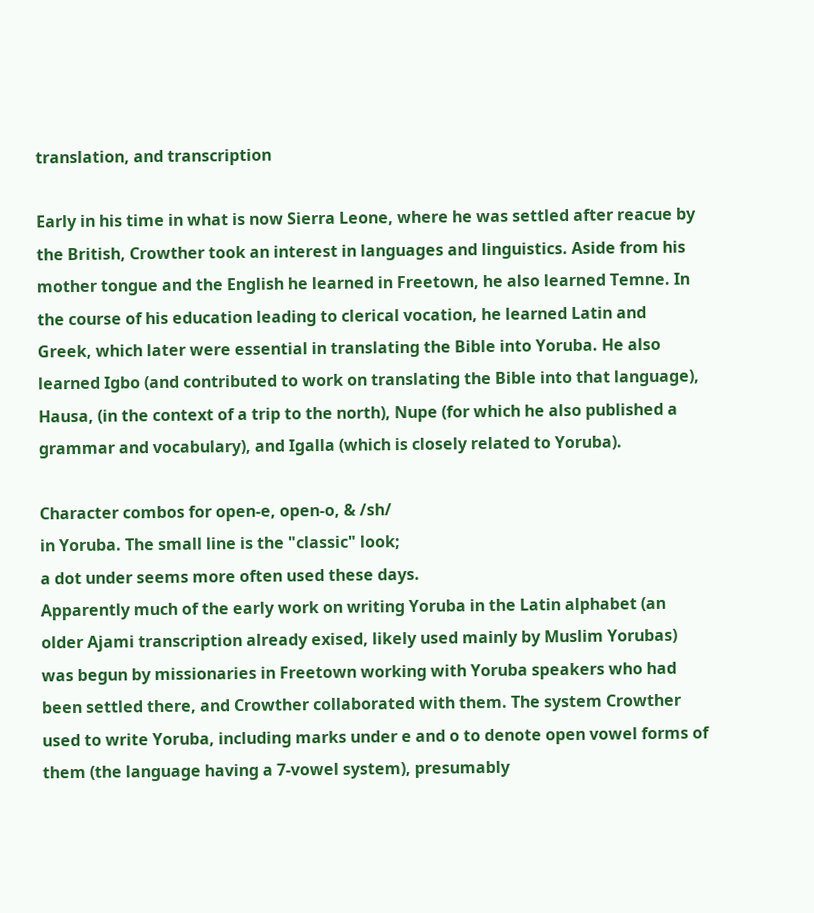translation, and transcription

Early in his time in what is now Sierra Leone, where he was settled after reacue by the British, Crowther took an interest in languages and linguistics. Aside from his mother tongue and the English he learned in Freetown, he also learned Temne. In the course of his education leading to clerical vocation, he learned Latin and Greek, which later were essential in translating the Bible into Yoruba. He also learned Igbo (and contributed to work on translating the Bible into that language), Hausa, (in the context of a trip to the north), Nupe (for which he also published a grammar and vocabulary), and Igalla (which is closely related to Yoruba).

Character combos for open-e, open-o, & /sh/
in Yoruba. The small line is the "classic" look;
a dot under seems more often used these days.
Apparently much of the early work on writing Yoruba in the Latin alphabet (an older Ajami transcription already exised, likely used mainly by Muslim Yorubas) was begun by missionaries in Freetown working with Yoruba speakers who had been settled there, and Crowther collaborated with them. The system Crowther used to write Yoruba, including marks under e and o to denote open vowel forms of them (the language having a 7-vowel system), presumably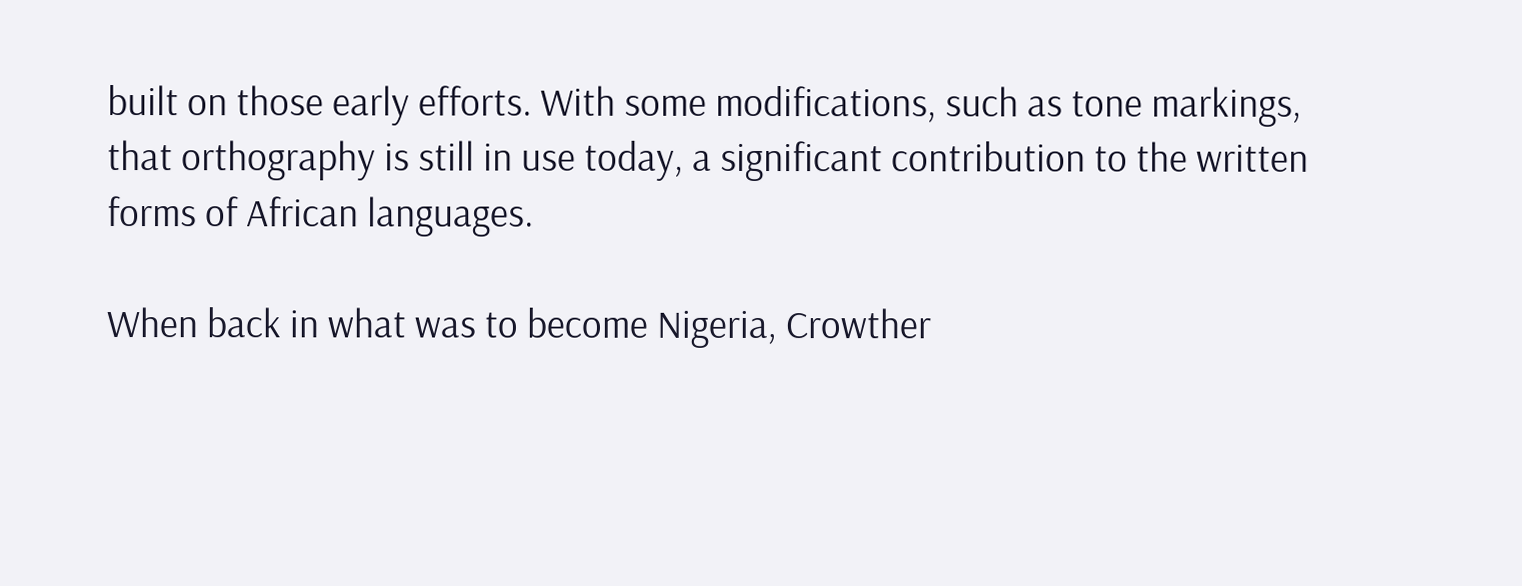built on those early efforts. With some modifications, such as tone markings, that orthography is still in use today, a significant contribution to the written forms of African languages.

When back in what was to become Nigeria, Crowther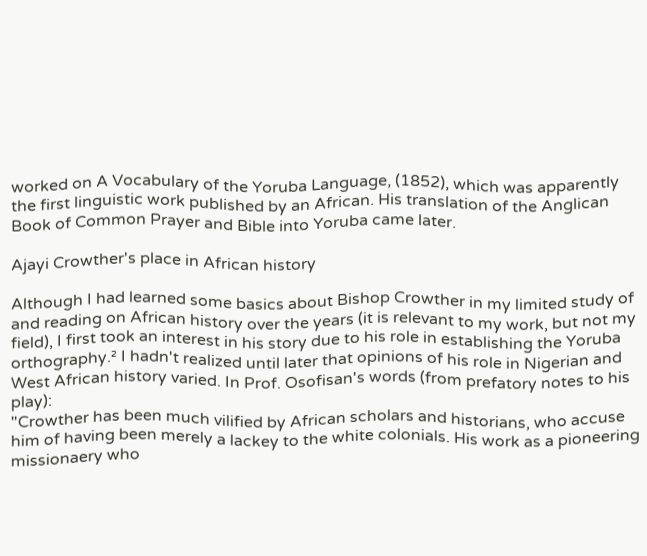worked on A Vocabulary of the Yoruba Language, (1852), which was apparently the first linguistic work published by an African. His translation of the Anglican Book of Common Prayer and Bible into Yoruba came later.

Ajayi Crowther's place in African history

Although I had learned some basics about Bishop Crowther in my limited study of and reading on African history over the years (it is relevant to my work, but not my field), I first took an interest in his story due to his role in establishing the Yoruba orthography.² I hadn't realized until later that opinions of his role in Nigerian and West African history varied. In Prof. Osofisan's words (from prefatory notes to his play):
"Crowther has been much vilified by African scholars and historians, who accuse him of having been merely a lackey to the white colonials. His work as a pioneering missionaery who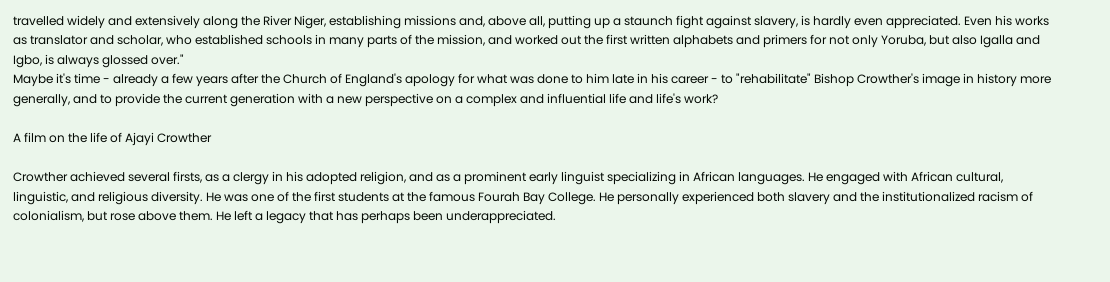travelled widely and extensively along the River Niger, establishing missions and, above all, putting up a staunch fight against slavery, is hardly even appreciated. Even his works as translator and scholar, who established schools in many parts of the mission, and worked out the first written alphabets and primers for not only Yoruba, but also Igalla and Igbo, is always glossed over."
Maybe it's time - already a few years after the Church of England's apology for what was done to him late in his career - to "rehabilitate" Bishop Crowther's image in history more generally, and to provide the current generation with a new perspective on a complex and influential life and life's work?

A film on the life of Ajayi Crowther

Crowther achieved several firsts, as a clergy in his adopted religion, and as a prominent early linguist specializing in African languages. He engaged with African cultural, linguistic, and religious diversity. He was one of the first students at the famous Fourah Bay College. He personally experienced both slavery and the institutionalized racism of colonialism, but rose above them. He left a legacy that has perhaps been underappreciated.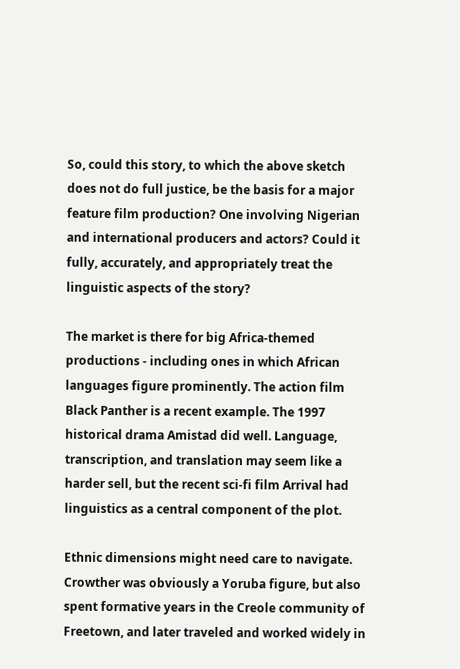So, could this story, to which the above sketch does not do full justice, be the basis for a major feature film production? One involving Nigerian and international producers and actors? Could it fully, accurately, and appropriately treat the linguistic aspects of the story?

The market is there for big Africa-themed productions - including ones in which African languages figure prominently. The action film Black Panther is a recent example. The 1997 historical drama Amistad did well. Language, transcription, and translation may seem like a harder sell, but the recent sci-fi film Arrival had linguistics as a central component of the plot.

Ethnic dimensions might need care to navigate. Crowther was obviously a Yoruba figure, but also spent formative years in the Creole community of Freetown, and later traveled and worked widely in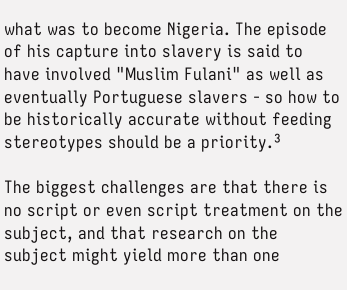what was to become Nigeria. The episode of his capture into slavery is said to have involved "Muslim Fulani" as well as eventually Portuguese slavers - so how to be historically accurate without feeding stereotypes should be a priority.³

The biggest challenges are that there is no script or even script treatment on the subject, and that research on the subject might yield more than one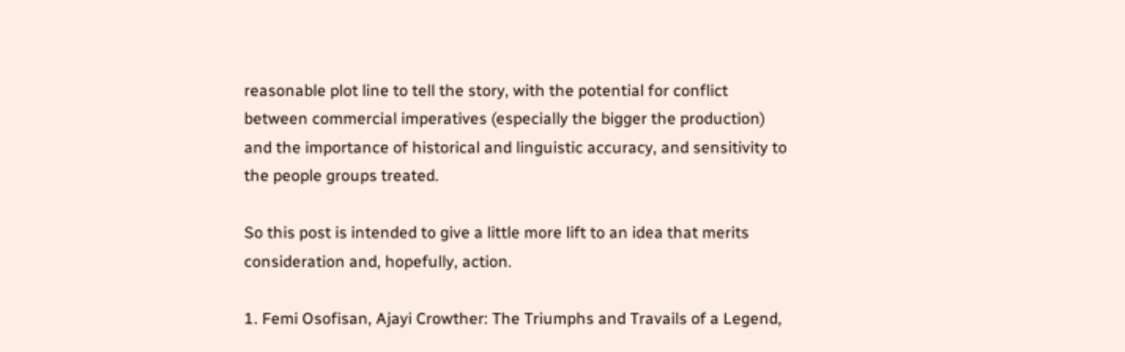reasonable plot line to tell the story, with the potential for conflict between commercial imperatives (especially the bigger the production) and the importance of historical and linguistic accuracy, and sensitivity to the people groups treated.

So this post is intended to give a little more lift to an idea that merits consideration and, hopefully, action.

1. Femi Osofisan, Ajayi Crowther: The Triumphs and Travails of a Legend,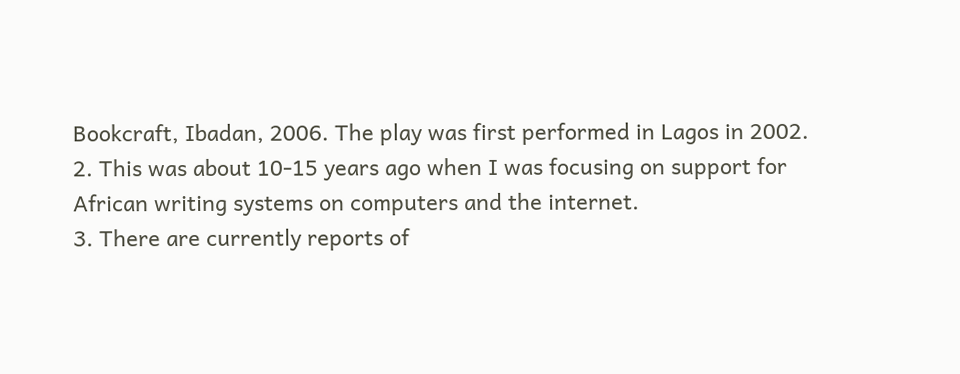Bookcraft, Ibadan, 2006. The play was first performed in Lagos in 2002.
2. This was about 10-15 years ago when I was focusing on support for African writing systems on computers and the internet.
3. There are currently reports of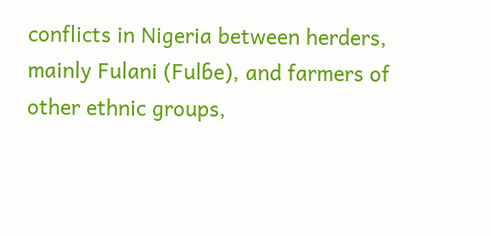conflicts in Nigeria between herders, mainly Fulani (Fulɓe), and farmers of other ethnic groups,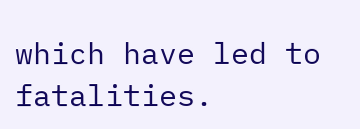which have led to fatalities.